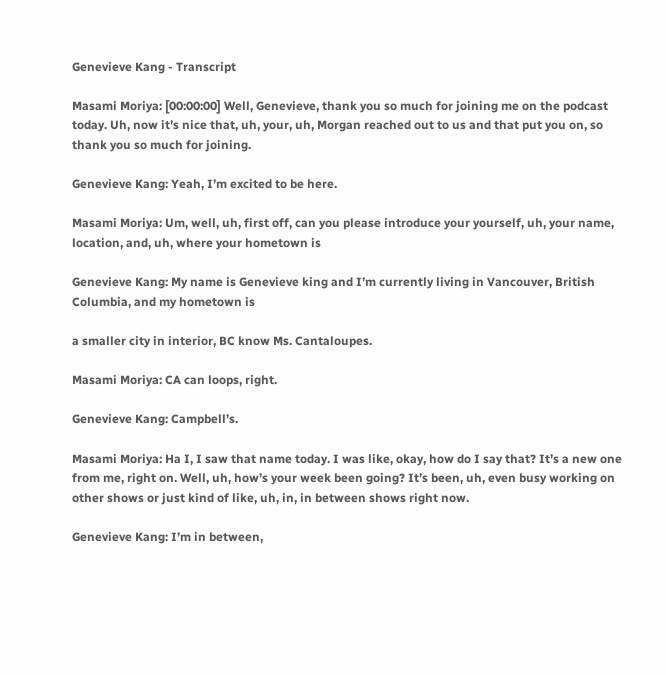Genevieve Kang - Transcript

Masami Moriya: [00:00:00] Well, Genevieve, thank you so much for joining me on the podcast today. Uh, now it’s nice that, uh, your, uh, Morgan reached out to us and that put you on, so thank you so much for joining.

Genevieve Kang: Yeah, I’m excited to be here.

Masami Moriya: Um, well, uh, first off, can you please introduce your yourself, uh, your name, location, and, uh, where your hometown is

Genevieve Kang: My name is Genevieve king and I’m currently living in Vancouver, British Columbia, and my hometown is

a smaller city in interior, BC know Ms. Cantaloupes.

Masami Moriya: CA can loops, right.

Genevieve Kang: Campbell’s.

Masami Moriya: Ha I, I saw that name today. I was like, okay, how do I say that? It’s a new one from me, right on. Well, uh, how’s your week been going? It’s been, uh, even busy working on other shows or just kind of like, uh, in, in between shows right now.

Genevieve Kang: I’m in between,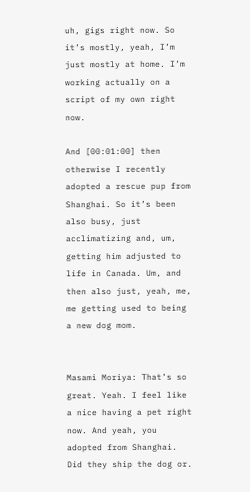uh, gigs right now. So it’s mostly, yeah, I’m just mostly at home. I’m working actually on a script of my own right now.

And [00:01:00] then otherwise I recently adopted a rescue pup from Shanghai. So it’s been also busy, just acclimatizing and, um, getting him adjusted to life in Canada. Um, and then also just, yeah, me, me getting used to being a new dog mom.


Masami Moriya: That’s so great. Yeah. I feel like a nice having a pet right now. And yeah, you adopted from Shanghai. Did they ship the dog or.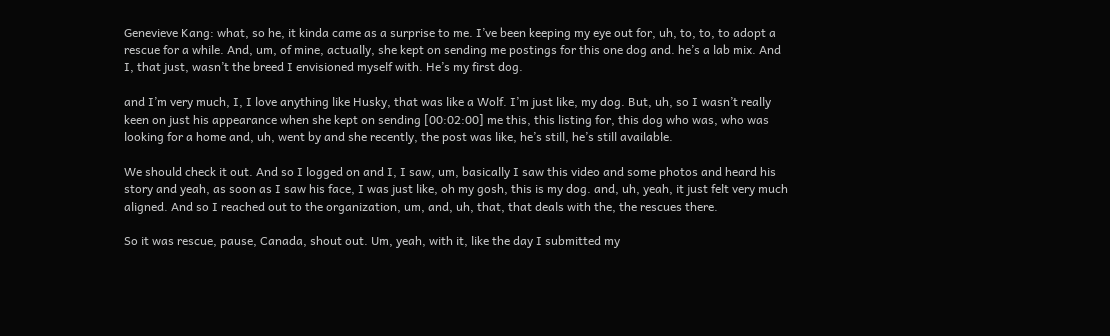Genevieve Kang: what, so he, it kinda came as a surprise to me. I’ve been keeping my eye out for, uh, to, to, to adopt a rescue for a while. And, um, of mine, actually, she kept on sending me postings for this one dog and. he’s a lab mix. And I, that just, wasn’t the breed I envisioned myself with. He’s my first dog.

and I’m very much, I, I love anything like Husky, that was like a Wolf. I’m just like, my dog. But, uh, so I wasn’t really keen on just his appearance when she kept on sending [00:02:00] me this, this listing for, this dog who was, who was looking for a home and, uh, went by and she recently, the post was like, he’s still, he’s still available.

We should check it out. And so I logged on and I, I saw, um, basically I saw this video and some photos and heard his story and yeah, as soon as I saw his face, I was just like, oh my gosh, this is my dog. and, uh, yeah, it just felt very much aligned. And so I reached out to the organization, um, and, uh, that, that deals with the, the rescues there.

So it was rescue, pause, Canada, shout out. Um, yeah, with it, like the day I submitted my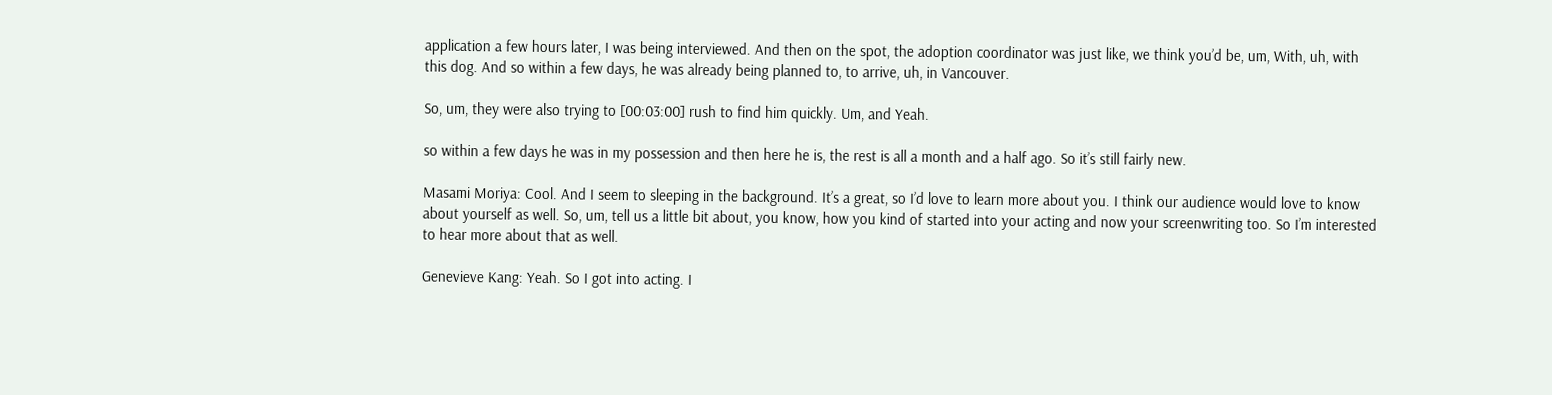application a few hours later, I was being interviewed. And then on the spot, the adoption coordinator was just like, we think you’d be, um, With, uh, with this dog. And so within a few days, he was already being planned to, to arrive, uh, in Vancouver.

So, um, they were also trying to [00:03:00] rush to find him quickly. Um, and Yeah.

so within a few days he was in my possession and then here he is, the rest is all a month and a half ago. So it’s still fairly new.

Masami Moriya: Cool. And I seem to sleeping in the background. It’s a great, so I’d love to learn more about you. I think our audience would love to know about yourself as well. So, um, tell us a little bit about, you know, how you kind of started into your acting and now your screenwriting too. So I’m interested to hear more about that as well.

Genevieve Kang: Yeah. So I got into acting. I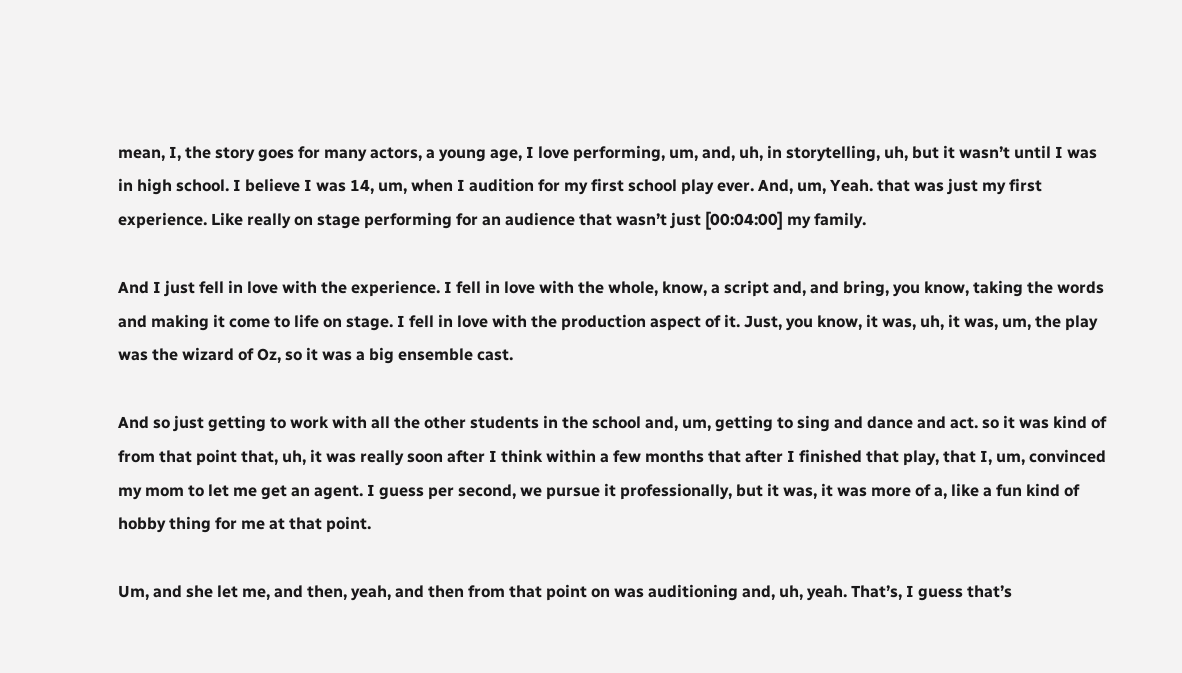mean, I, the story goes for many actors, a young age, I love performing, um, and, uh, in storytelling, uh, but it wasn’t until I was in high school. I believe I was 14, um, when I audition for my first school play ever. And, um, Yeah. that was just my first experience. Like really on stage performing for an audience that wasn’t just [00:04:00] my family.

And I just fell in love with the experience. I fell in love with the whole, know, a script and, and bring, you know, taking the words and making it come to life on stage. I fell in love with the production aspect of it. Just, you know, it was, uh, it was, um, the play was the wizard of Oz, so it was a big ensemble cast.

And so just getting to work with all the other students in the school and, um, getting to sing and dance and act. so it was kind of from that point that, uh, it was really soon after I think within a few months that after I finished that play, that I, um, convinced my mom to let me get an agent. I guess per second, we pursue it professionally, but it was, it was more of a, like a fun kind of hobby thing for me at that point.

Um, and she let me, and then, yeah, and then from that point on was auditioning and, uh, yeah. That’s, I guess that’s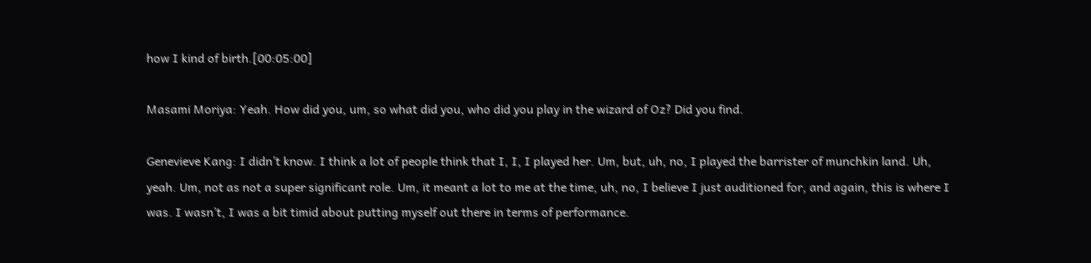how I kind of birth.[00:05:00]

Masami Moriya: Yeah. How did you, um, so what did you, who did you play in the wizard of Oz? Did you find.

Genevieve Kang: I didn’t know. I think a lot of people think that I, I, I played her. Um, but, uh, no, I played the barrister of munchkin land. Uh, yeah. Um, not as not a super significant role. Um, it meant a lot to me at the time, uh, no, I believe I just auditioned for, and again, this is where I was. I wasn’t, I was a bit timid about putting myself out there in terms of performance.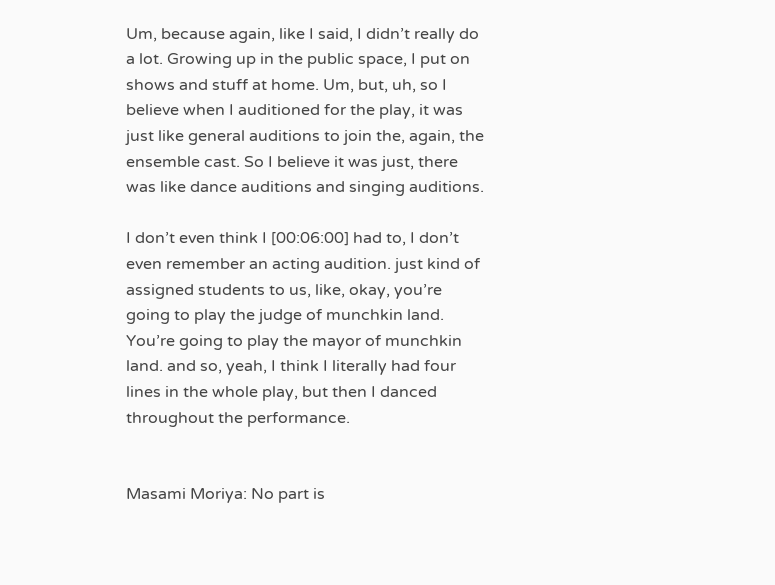Um, because again, like I said, I didn’t really do a lot. Growing up in the public space, I put on shows and stuff at home. Um, but, uh, so I believe when I auditioned for the play, it was just like general auditions to join the, again, the ensemble cast. So I believe it was just, there was like dance auditions and singing auditions.

I don’t even think I [00:06:00] had to, I don’t even remember an acting audition. just kind of assigned students to us, like, okay, you’re going to play the judge of munchkin land. You’re going to play the mayor of munchkin land. and so, yeah, I think I literally had four lines in the whole play, but then I danced throughout the performance.


Masami Moriya: No part is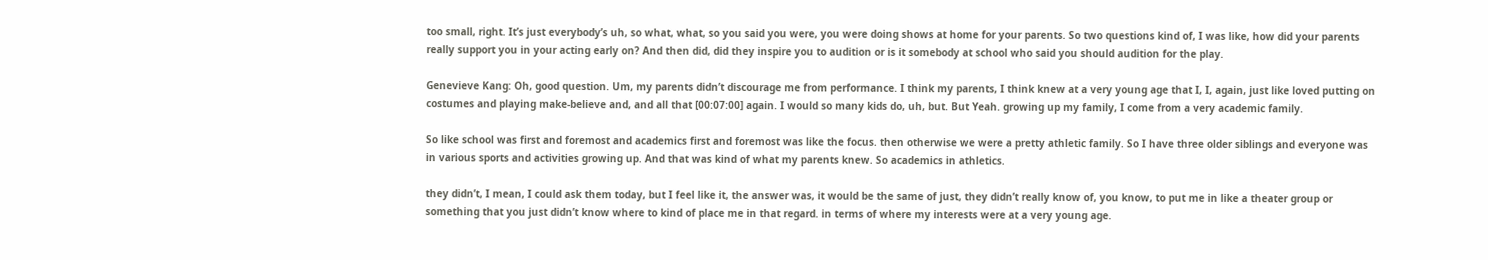too small, right. It’s just everybody’s uh, so what, what, so you said you were, you were doing shows at home for your parents. So two questions kind of, I was like, how did your parents really support you in your acting early on? And then did, did they inspire you to audition or is it somebody at school who said you should audition for the play.

Genevieve Kang: Oh, good question. Um, my parents didn’t discourage me from performance. I think my parents, I think knew at a very young age that I, I, again, just like loved putting on costumes and playing make-believe and, and all that [00:07:00] again. I would so many kids do, uh, but. But Yeah. growing up my family, I come from a very academic family.

So like school was first and foremost and academics first and foremost was like the focus. then otherwise we were a pretty athletic family. So I have three older siblings and everyone was in various sports and activities growing up. And that was kind of what my parents knew. So academics in athletics.

they didn’t, I mean, I could ask them today, but I feel like it, the answer was, it would be the same of just, they didn’t really know of, you know, to put me in like a theater group or something that you just didn’t know where to kind of place me in that regard. in terms of where my interests were at a very young age.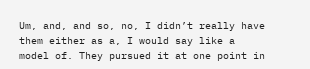Um, and, and so, no, I didn’t really have them either as a, I would say like a model of. They pursued it at one point in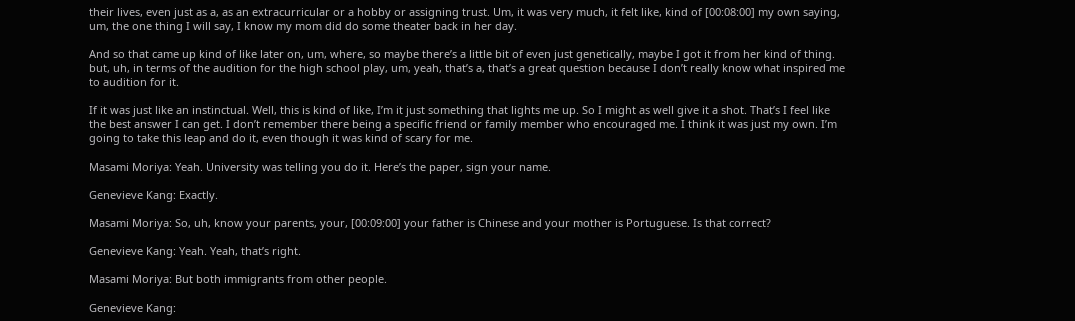their lives, even just as a, as an extracurricular or a hobby or assigning trust. Um, it was very much, it felt like, kind of [00:08:00] my own saying, um, the one thing I will say, I know my mom did do some theater back in her day.

And so that came up kind of like later on, um, where, so maybe there’s a little bit of even just genetically, maybe I got it from her kind of thing. but, uh, in terms of the audition for the high school play, um, yeah, that’s a, that’s a great question because I don’t really know what inspired me to audition for it.

If it was just like an instinctual. Well, this is kind of like, I’m it just something that lights me up. So I might as well give it a shot. That’s I feel like the best answer I can get. I don’t remember there being a specific friend or family member who encouraged me. I think it was just my own. I’m going to take this leap and do it, even though it was kind of scary for me.

Masami Moriya: Yeah. University was telling you do it. Here’s the paper, sign your name.

Genevieve Kang: Exactly.

Masami Moriya: So, uh, know your parents, your, [00:09:00] your father is Chinese and your mother is Portuguese. Is that correct?

Genevieve Kang: Yeah. Yeah, that’s right.

Masami Moriya: But both immigrants from other people.

Genevieve Kang: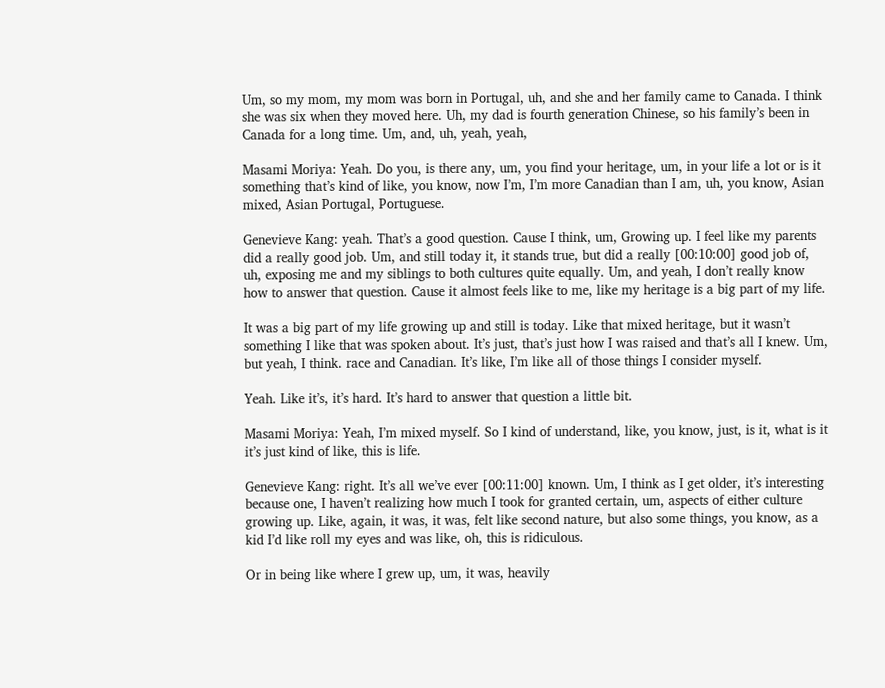Um, so my mom, my mom was born in Portugal, uh, and she and her family came to Canada. I think she was six when they moved here. Uh, my dad is fourth generation Chinese, so his family’s been in Canada for a long time. Um, and, uh, yeah, yeah,

Masami Moriya: Yeah. Do you, is there any, um, you find your heritage, um, in your life a lot or is it something that’s kind of like, you know, now I’m, I’m more Canadian than I am, uh, you know, Asian mixed, Asian Portugal, Portuguese.

Genevieve Kang: yeah. That’s a good question. Cause I think, um, Growing up. I feel like my parents did a really good job. Um, and still today it, it stands true, but did a really [00:10:00] good job of, uh, exposing me and my siblings to both cultures quite equally. Um, and yeah, I don’t really know how to answer that question. Cause it almost feels like to me, like my heritage is a big part of my life.

It was a big part of my life growing up and still is today. Like that mixed heritage, but it wasn’t something I like that was spoken about. It’s just, that’s just how I was raised and that’s all I knew. Um, but yeah, I think. race and Canadian. It’s like, I’m like all of those things I consider myself.

Yeah. Like it’s, it’s hard. It’s hard to answer that question a little bit.

Masami Moriya: Yeah, I’m mixed myself. So I kind of understand, like, you know, just, is it, what is it it’s just kind of like, this is life.

Genevieve Kang: right. It’s all we’ve ever [00:11:00] known. Um, I think as I get older, it’s interesting because one, I haven’t realizing how much I took for granted certain, um, aspects of either culture growing up. Like, again, it was, it was, felt like second nature, but also some things, you know, as a kid I’d like roll my eyes and was like, oh, this is ridiculous.

Or in being like where I grew up, um, it was, heavily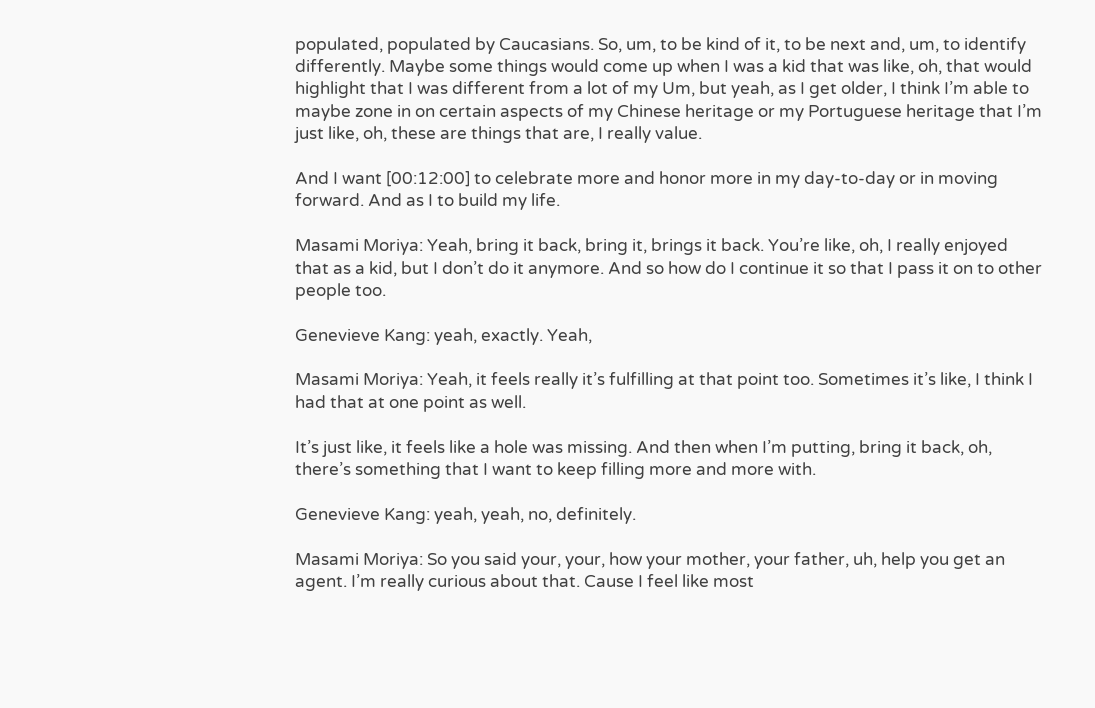populated, populated by Caucasians. So, um, to be kind of it, to be next and, um, to identify differently. Maybe some things would come up when I was a kid that was like, oh, that would highlight that I was different from a lot of my Um, but yeah, as I get older, I think I’m able to maybe zone in on certain aspects of my Chinese heritage or my Portuguese heritage that I’m just like, oh, these are things that are, I really value.

And I want [00:12:00] to celebrate more and honor more in my day-to-day or in moving forward. And as I to build my life.

Masami Moriya: Yeah, bring it back, bring it, brings it back. You’re like, oh, I really enjoyed that as a kid, but I don’t do it anymore. And so how do I continue it so that I pass it on to other people too.

Genevieve Kang: yeah, exactly. Yeah,

Masami Moriya: Yeah, it feels really it’s fulfilling at that point too. Sometimes it’s like, I think I had that at one point as well.

It’s just like, it feels like a hole was missing. And then when I’m putting, bring it back, oh, there’s something that I want to keep filling more and more with.

Genevieve Kang: yeah, yeah, no, definitely.

Masami Moriya: So you said your, your, how your mother, your father, uh, help you get an agent. I’m really curious about that. Cause I feel like most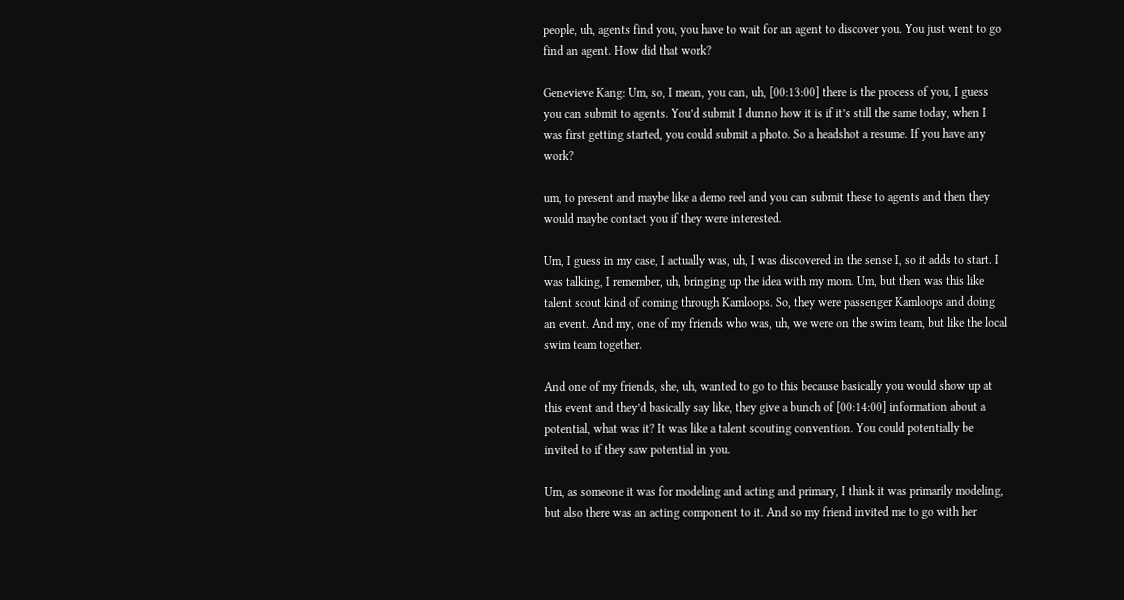people, uh, agents find you, you have to wait for an agent to discover you. You just went to go find an agent. How did that work?

Genevieve Kang: Um, so, I mean, you can, uh, [00:13:00] there is the process of you, I guess you can submit to agents. You’d submit I dunno how it is if it’s still the same today, when I was first getting started, you could submit a photo. So a headshot a resume. If you have any work?

um, to present and maybe like a demo reel and you can submit these to agents and then they would maybe contact you if they were interested.

Um, I guess in my case, I actually was, uh, I was discovered in the sense I, so it adds to start. I was talking, I remember, uh, bringing up the idea with my mom. Um, but then was this like talent scout kind of coming through Kamloops. So, they were passenger Kamloops and doing an event. And my, one of my friends who was, uh, we were on the swim team, but like the local swim team together.

And one of my friends, she, uh, wanted to go to this because basically you would show up at this event and they’d basically say like, they give a bunch of [00:14:00] information about a potential, what was it? It was like a talent scouting convention. You could potentially be invited to if they saw potential in you.

Um, as someone it was for modeling and acting and primary, I think it was primarily modeling, but also there was an acting component to it. And so my friend invited me to go with her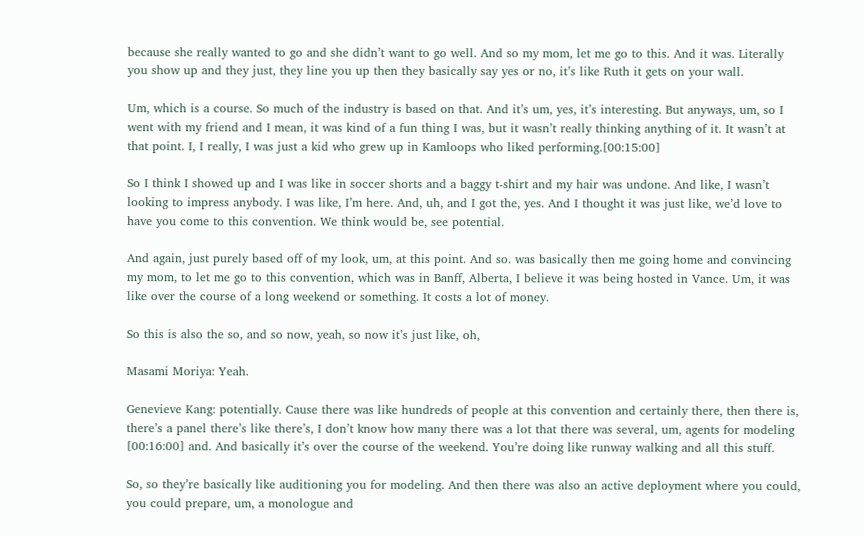because she really wanted to go and she didn’t want to go well. And so my mom, let me go to this. And it was. Literally you show up and they just, they line you up then they basically say yes or no, it’s like Ruth it gets on your wall.

Um, which is a course. So much of the industry is based on that. And it’s um, yes, it’s interesting. But anyways, um, so I went with my friend and I mean, it was kind of a fun thing I was, but it wasn’t really thinking anything of it. It wasn’t at that point. I, I really, I was just a kid who grew up in Kamloops who liked performing.[00:15:00]

So I think I showed up and I was like in soccer shorts and a baggy t-shirt and my hair was undone. And like, I wasn’t looking to impress anybody. I was like, I’m here. And, uh, and I got the, yes. And I thought it was just like, we’d love to have you come to this convention. We think would be, see potential.

And again, just purely based off of my look, um, at this point. And so. was basically then me going home and convincing my mom, to let me go to this convention, which was in Banff, Alberta, I believe it was being hosted in Vance. Um, it was like over the course of a long weekend or something. It costs a lot of money.

So this is also the so, and so now, yeah, so now it’s just like, oh,

Masami Moriya: Yeah.

Genevieve Kang: potentially. Cause there was like hundreds of people at this convention and certainly there, then there is, there’s a panel there’s like there’s, I don’t know how many there was a lot that there was several, um, agents for modeling [00:16:00] and. And basically it’s over the course of the weekend. You’re doing like runway walking and all this stuff.

So, so they’re basically like auditioning you for modeling. And then there was also an active deployment where you could, you could prepare, um, a monologue and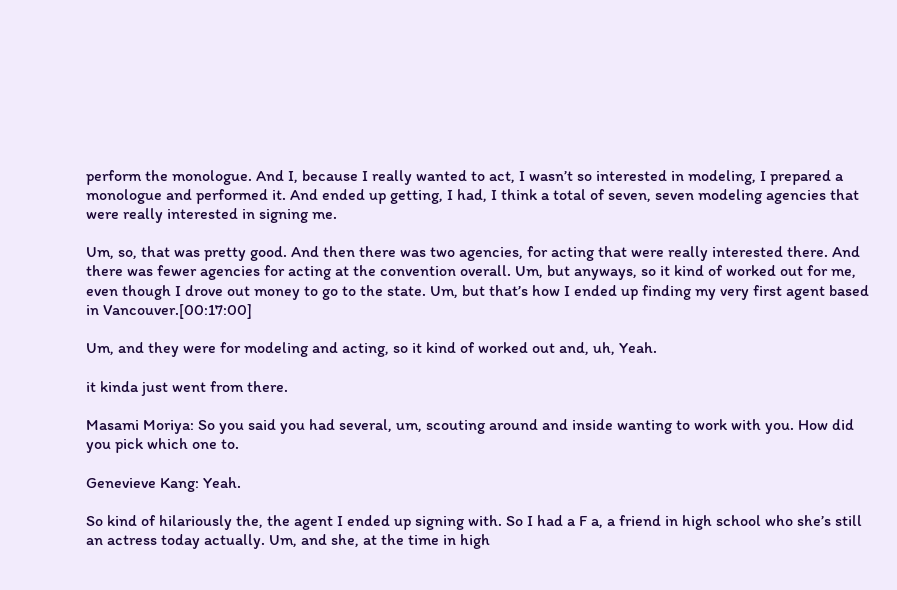perform the monologue. And I, because I really wanted to act, I wasn’t so interested in modeling, I prepared a monologue and performed it. And ended up getting, I had, I think a total of seven, seven modeling agencies that were really interested in signing me.

Um, so, that was pretty good. And then there was two agencies, for acting that were really interested there. And there was fewer agencies for acting at the convention overall. Um, but anyways, so it kind of worked out for me, even though I drove out money to go to the state. Um, but that’s how I ended up finding my very first agent based in Vancouver.[00:17:00]

Um, and they were for modeling and acting, so it kind of worked out and, uh, Yeah.

it kinda just went from there.

Masami Moriya: So you said you had several, um, scouting around and inside wanting to work with you. How did you pick which one to.

Genevieve Kang: Yeah.

So kind of hilariously the, the agent I ended up signing with. So I had a F a, a friend in high school who she’s still an actress today actually. Um, and she, at the time in high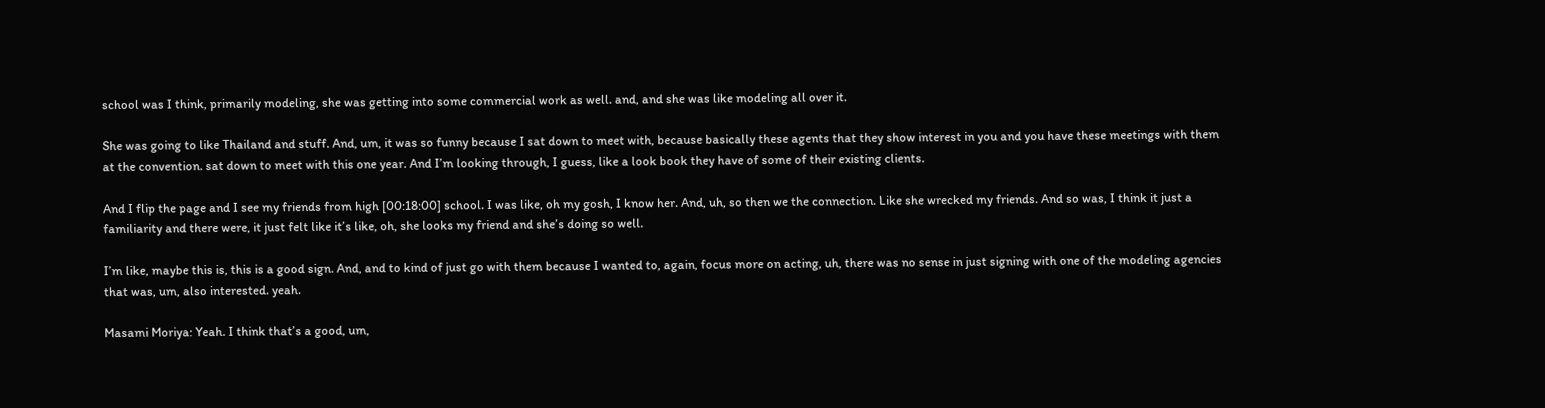school was I think, primarily modeling, she was getting into some commercial work as well. and, and she was like modeling all over it.

She was going to like Thailand and stuff. And, um, it was so funny because I sat down to meet with, because basically these agents that they show interest in you and you have these meetings with them at the convention. sat down to meet with this one year. And I’m looking through, I guess, like a look book they have of some of their existing clients.

And I flip the page and I see my friends from high [00:18:00] school. I was like, oh my gosh, I know her. And, uh, so then we the connection. Like she wrecked my friends. And so was, I think it just a familiarity and there were, it just felt like it’s like, oh, she looks my friend and she’s doing so well.

I’m like, maybe this is, this is a good sign. And, and to kind of just go with them because I wanted to, again, focus more on acting, uh, there was no sense in just signing with one of the modeling agencies that was, um, also interested. yeah.

Masami Moriya: Yeah. I think that’s a good, um,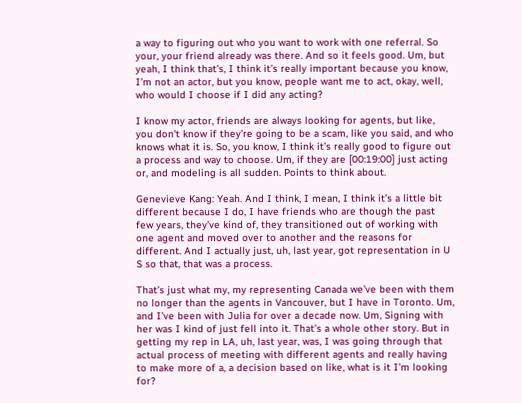a way to figuring out who you want to work with one referral. So your, your friend already was there. And so it feels good. Um, but yeah, I think that’s, I think it’s really important because you know, I’m not an actor, but you know, people want me to act, okay, well, who would I choose if I did any acting?

I know my actor, friends are always looking for agents, but like, you don’t know if they’re going to be a scam, like you said, and who knows what it is. So, you know, I think it’s really good to figure out a process and way to choose. Um, if they are [00:19:00] just acting or, and modeling is all sudden. Points to think about.

Genevieve Kang: Yeah. And I think, I mean, I think it’s a little bit different because I do, I have friends who are though the past few years, they’ve kind of, they transitioned out of working with one agent and moved over to another and the reasons for different. And I actually just, uh, last year, got representation in U S so that, that was a process.

That’s just what my, my representing Canada we’ve been with them no longer than the agents in Vancouver, but I have in Toronto. Um, and I’ve been with Julia for over a decade now. Um, Signing with her was I kind of just fell into it. That’s a whole other story. But in getting my rep in LA, uh, last year, was, I was going through that actual process of meeting with different agents and really having to make more of a, a decision based on like, what is it I’m looking for?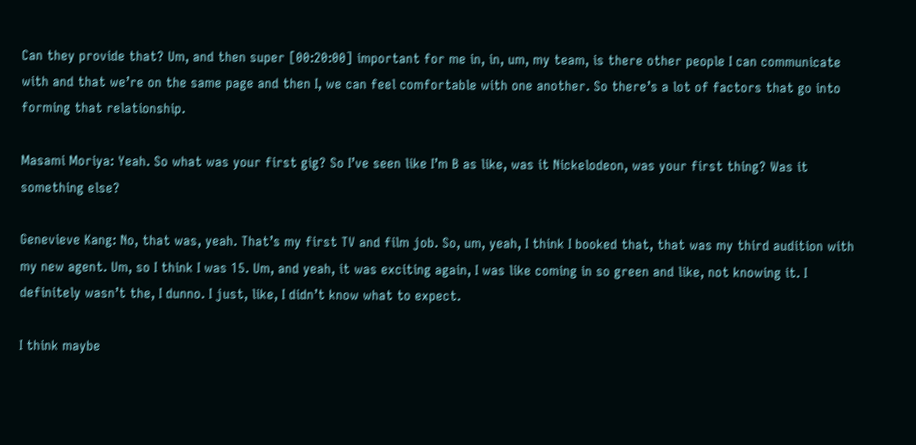Can they provide that? Um, and then super [00:20:00] important for me in, in, um, my team, is there other people I can communicate with and that we’re on the same page and then I, we can feel comfortable with one another. So there’s a lot of factors that go into forming that relationship.

Masami Moriya: Yeah. So what was your first gig? So I’ve seen like I’m B as like, was it Nickelodeon, was your first thing? Was it something else?

Genevieve Kang: No, that was, yeah. That’s my first TV and film job. So, um, yeah, I think I booked that, that was my third audition with my new agent. Um, so I think I was 15. Um, and yeah, it was exciting again, I was like coming in so green and like, not knowing it. I definitely wasn’t the, I dunno. I just, like, I didn’t know what to expect.

I think maybe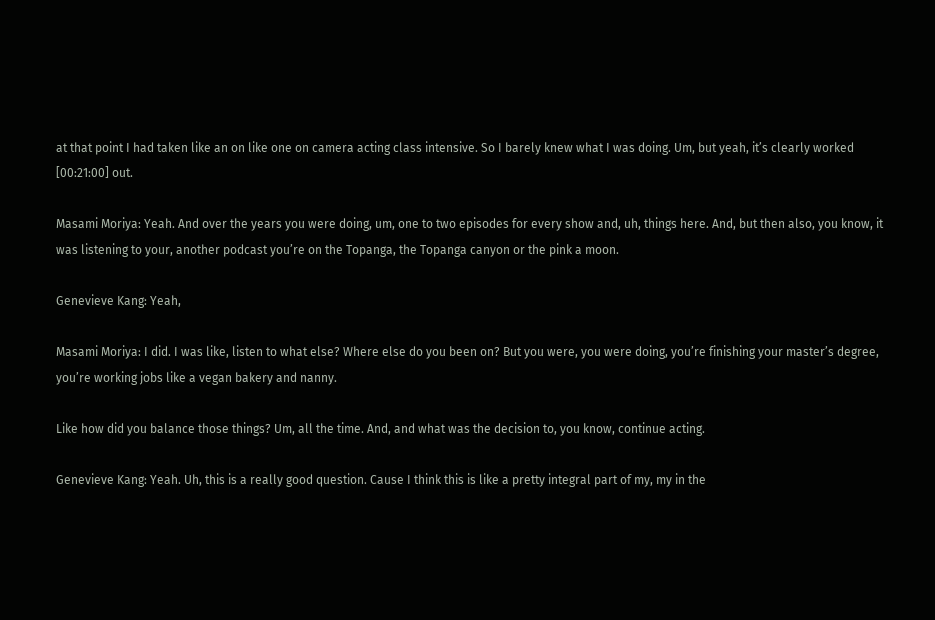at that point I had taken like an on like one on camera acting class intensive. So I barely knew what I was doing. Um, but yeah, it’s clearly worked [00:21:00] out.

Masami Moriya: Yeah. And over the years you were doing, um, one to two episodes for every show and, uh, things here. And, but then also, you know, it was listening to your, another podcast you’re on the Topanga, the Topanga canyon or the pink a moon.

Genevieve Kang: Yeah,

Masami Moriya: I did. I was like, listen to what else? Where else do you been on? But you were, you were doing, you’re finishing your master’s degree, you’re working jobs like a vegan bakery and nanny.

Like how did you balance those things? Um, all the time. And, and what was the decision to, you know, continue acting.

Genevieve Kang: Yeah. Uh, this is a really good question. Cause I think this is like a pretty integral part of my, my in the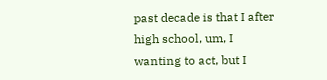past decade is that I after high school, um, I wanting to act, but I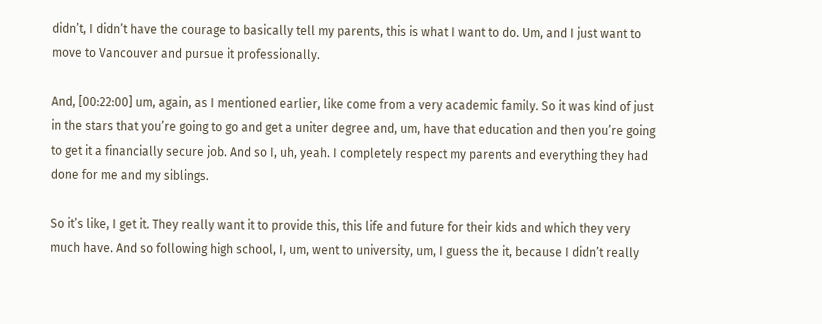didn’t, I didn’t have the courage to basically tell my parents, this is what I want to do. Um, and I just want to move to Vancouver and pursue it professionally.

And, [00:22:00] um, again, as I mentioned earlier, like come from a very academic family. So it was kind of just in the stars that you’re going to go and get a uniter degree and, um, have that education and then you’re going to get it a financially secure job. And so I, uh, yeah. I completely respect my parents and everything they had done for me and my siblings.

So it’s like, I get it. They really want it to provide this, this life and future for their kids and which they very much have. And so following high school, I, um, went to university, um, I guess the it, because I didn’t really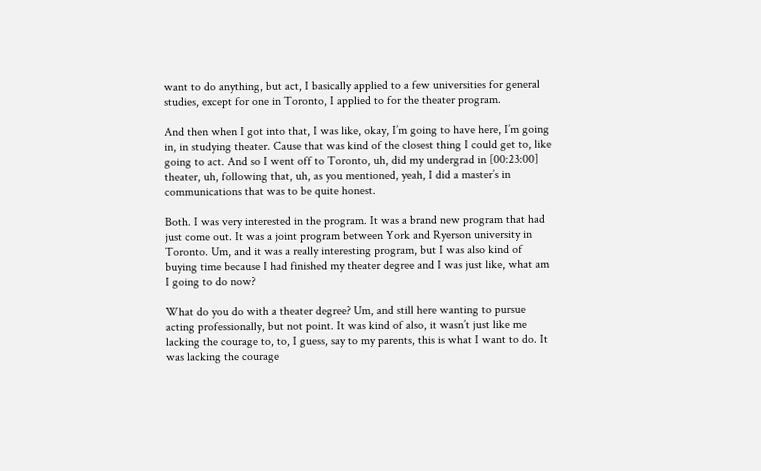want to do anything, but act, I basically applied to a few universities for general studies, except for one in Toronto, I applied to for the theater program.

And then when I got into that, I was like, okay, I’m going to have here, I’m going in, in studying theater. Cause that was kind of the closest thing I could get to, like going to act. And so I went off to Toronto, uh, did my undergrad in [00:23:00] theater, uh, following that, uh, as you mentioned, yeah, I did a master’s in communications that was to be quite honest.

Both. I was very interested in the program. It was a brand new program that had just come out. It was a joint program between York and Ryerson university in Toronto. Um, and it was a really interesting program, but I was also kind of buying time because I had finished my theater degree and I was just like, what am I going to do now?

What do you do with a theater degree? Um, and still here wanting to pursue acting professionally, but not point. It was kind of also, it wasn’t just like me lacking the courage to, to, I guess, say to my parents, this is what I want to do. It was lacking the courage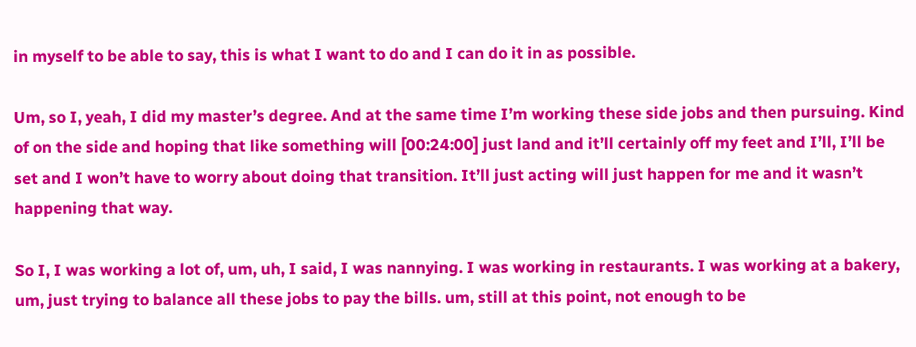in myself to be able to say, this is what I want to do and I can do it in as possible.

Um, so I, yeah, I did my master’s degree. And at the same time I’m working these side jobs and then pursuing. Kind of on the side and hoping that like something will [00:24:00] just land and it’ll certainly off my feet and I’ll, I’ll be set and I won’t have to worry about doing that transition. It’ll just acting will just happen for me and it wasn’t happening that way.

So I, I was working a lot of, um, uh, I said, I was nannying. I was working in restaurants. I was working at a bakery, um, just trying to balance all these jobs to pay the bills. um, still at this point, not enough to be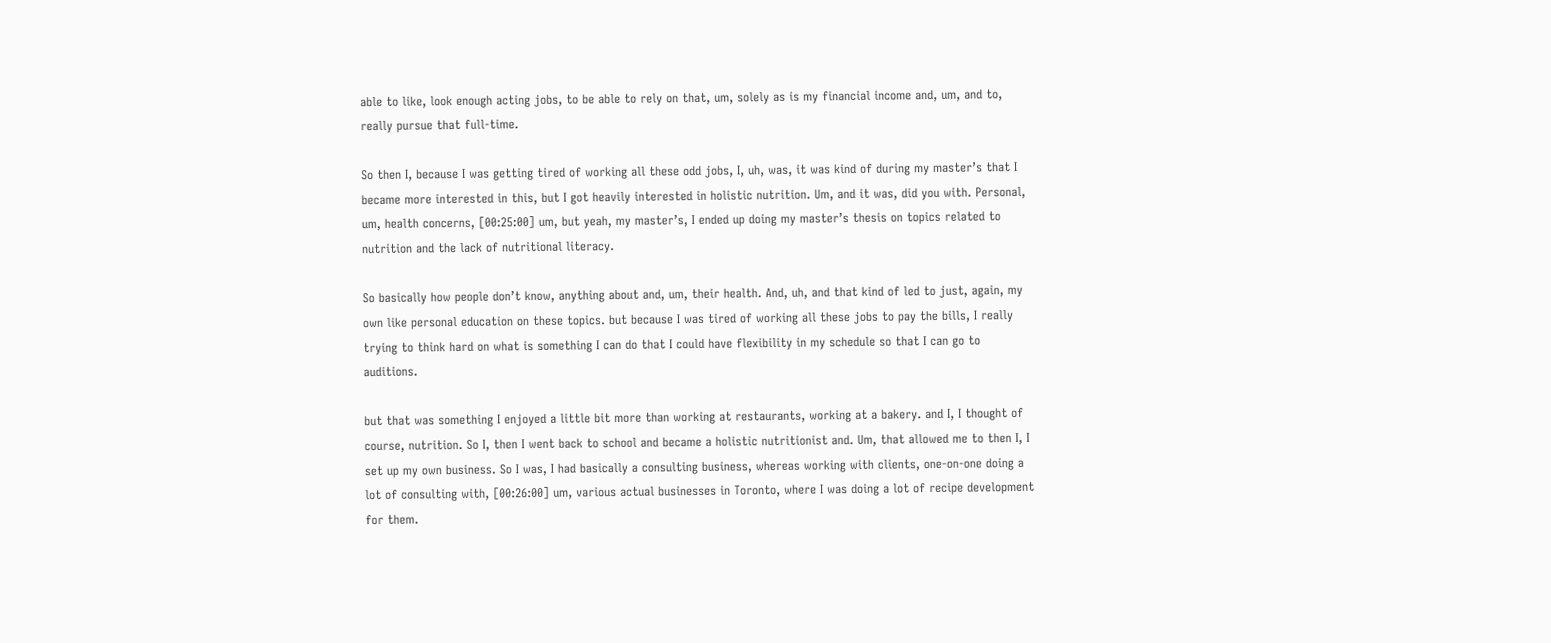able to like, look enough acting jobs, to be able to rely on that, um, solely as is my financial income and, um, and to, really pursue that full-time.

So then I, because I was getting tired of working all these odd jobs, I, uh, was, it was kind of during my master’s that I became more interested in this, but I got heavily interested in holistic nutrition. Um, and it was, did you with. Personal, um, health concerns, [00:25:00] um, but yeah, my master’s, I ended up doing my master’s thesis on topics related to nutrition and the lack of nutritional literacy.

So basically how people don’t know, anything about and, um, their health. And, uh, and that kind of led to just, again, my own like personal education on these topics. but because I was tired of working all these jobs to pay the bills, I really trying to think hard on what is something I can do that I could have flexibility in my schedule so that I can go to auditions.

but that was something I enjoyed a little bit more than working at restaurants, working at a bakery. and I, I thought of course, nutrition. So I, then I went back to school and became a holistic nutritionist and. Um, that allowed me to then I, I set up my own business. So I was, I had basically a consulting business, whereas working with clients, one-on-one doing a lot of consulting with, [00:26:00] um, various actual businesses in Toronto, where I was doing a lot of recipe development for them.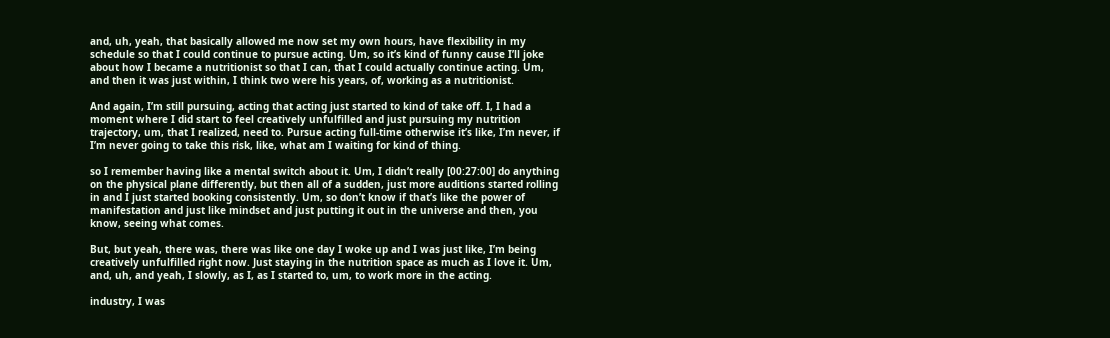and, uh, yeah, that basically allowed me now set my own hours, have flexibility in my schedule so that I could continue to pursue acting. Um, so it’s kind of funny cause I’ll joke about how I became a nutritionist so that I can, that I could actually continue acting. Um, and then it was just within, I think two were his years, of, working as a nutritionist.

And again, I’m still pursuing, acting that acting just started to kind of take off. I, I had a moment where I did start to feel creatively unfulfilled and just pursuing my nutrition trajectory, um, that I realized, need to. Pursue acting full-time otherwise it’s like, I’m never, if I’m never going to take this risk, like, what am I waiting for kind of thing.

so I remember having like a mental switch about it. Um, I didn’t really [00:27:00] do anything on the physical plane differently, but then all of a sudden, just more auditions started rolling in and I just started booking consistently. Um, so don’t know if that’s like the power of manifestation and just like mindset and just putting it out in the universe and then, you know, seeing what comes.

But, but yeah, there was, there was like one day I woke up and I was just like, I’m being creatively unfulfilled right now. Just staying in the nutrition space as much as I love it. Um, and, uh, and yeah, I slowly, as I, as I started to, um, to work more in the acting.

industry, I was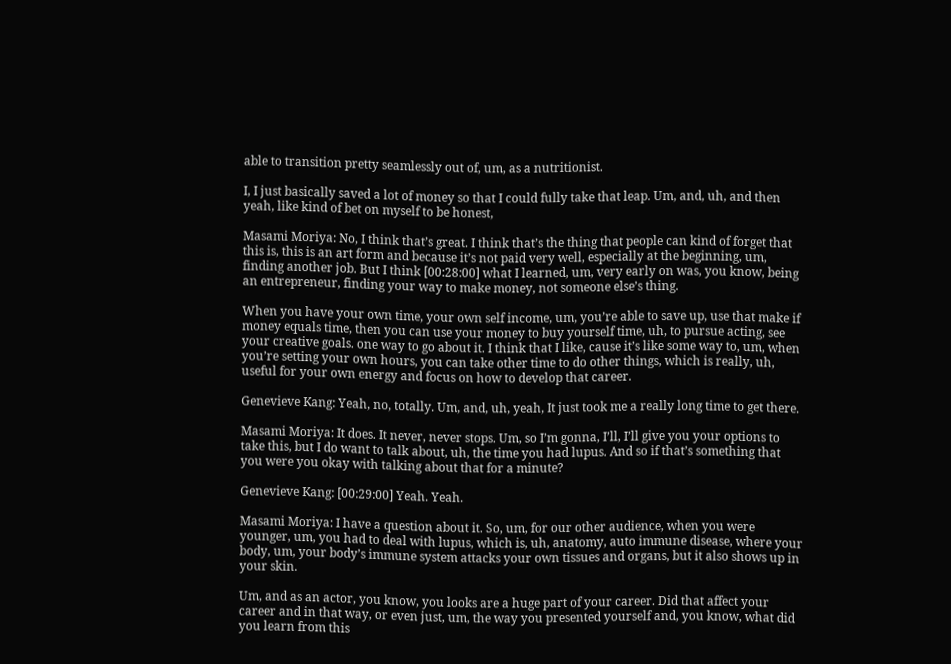able to transition pretty seamlessly out of, um, as a nutritionist.

I, I just basically saved a lot of money so that I could fully take that leap. Um, and, uh, and then yeah, like kind of bet on myself to be honest,

Masami Moriya: No, I think that’s great. I think that’s the thing that people can kind of forget that this is, this is an art form and because it’s not paid very well, especially at the beginning, um, finding another job. But I think [00:28:00] what I learned, um, very early on was, you know, being an entrepreneur, finding your way to make money, not someone else’s thing.

When you have your own time, your own self income, um, you’re able to save up, use that make if money equals time, then you can use your money to buy yourself time, uh, to pursue acting, see your creative goals. one way to go about it. I think that I like, cause it’s like some way to, um, when you’re setting your own hours, you can take other time to do other things, which is really, uh, useful for your own energy and focus on how to develop that career.

Genevieve Kang: Yeah, no, totally. Um, and, uh, yeah, It just took me a really long time to get there.

Masami Moriya: It does. It never, never stops. Um, so I’m gonna, I’ll, I’ll give you your options to take this, but I do want to talk about, uh, the time you had lupus. And so if that’s something that you were you okay with talking about that for a minute?

Genevieve Kang: [00:29:00] Yeah. Yeah.

Masami Moriya: I have a question about it. So, um, for our other audience, when you were younger, um, you had to deal with lupus, which is, uh, anatomy, auto immune disease, where your body, um, your body’s immune system attacks your own tissues and organs, but it also shows up in your skin.

Um, and as an actor, you know, you looks are a huge part of your career. Did that affect your career and in that way, or even just, um, the way you presented yourself and, you know, what did you learn from this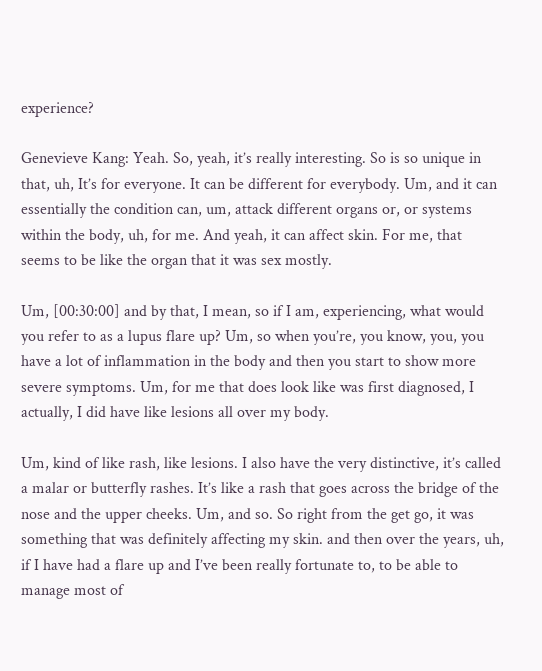experience?

Genevieve Kang: Yeah. So, yeah, it’s really interesting. So is so unique in that, uh, It’s for everyone. It can be different for everybody. Um, and it can essentially the condition can, um, attack different organs or, or systems within the body, uh, for me. And yeah, it can affect skin. For me, that seems to be like the organ that it was sex mostly.

Um, [00:30:00] and by that, I mean, so if I am, experiencing, what would you refer to as a lupus flare up? Um, so when you’re, you know, you, you have a lot of inflammation in the body and then you start to show more severe symptoms. Um, for me that does look like was first diagnosed, I actually, I did have like lesions all over my body.

Um, kind of like rash, like lesions. I also have the very distinctive, it’s called a malar or butterfly rashes. It’s like a rash that goes across the bridge of the nose and the upper cheeks. Um, and so. So right from the get go, it was something that was definitely affecting my skin. and then over the years, uh, if I have had a flare up and I’ve been really fortunate to, to be able to manage most of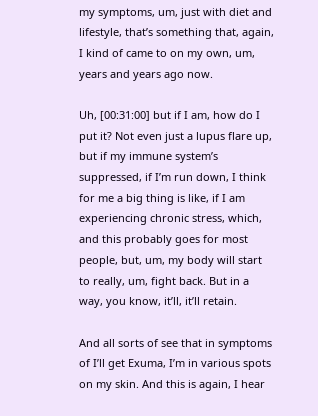my symptoms, um, just with diet and lifestyle, that’s something that, again, I kind of came to on my own, um, years and years ago now.

Uh, [00:31:00] but if I am, how do I put it? Not even just a lupus flare up, but if my immune system’s suppressed, if I’m run down, I think for me a big thing is like, if I am experiencing chronic stress, which, and this probably goes for most people, but, um, my body will start to really, um, fight back. But in a way, you know, it’ll, it’ll retain.

And all sorts of see that in symptoms of I’ll get Exuma, I’m in various spots on my skin. And this is again, I hear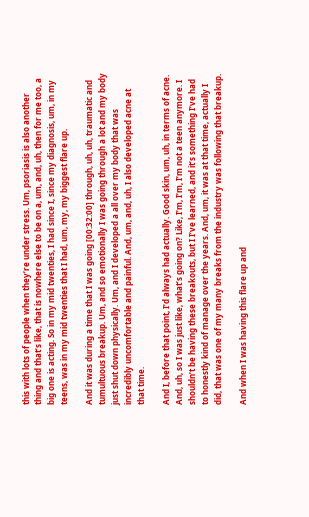this with lots of people when they’re under stress. Um, psoriasis is also another thing and that’s like, that is nowhere else to be on a, um, and, uh, then for me too, a big one is acting. So in my mid twenties, I had since I, since my diagnosis, um, in my teens, was in my mid twenties that I had, um, my, my biggest flare up.

And it was during a time that I was going [00:32:00] through, uh, uh, traumatic and tumultuous breakup. Um, and so emotionally I was going through a lot and my body just shut down physically. Um, and I developed a all over my body that was incredibly uncomfortable and painful. And, um, and, uh, I also developed acne at that time.

And I, before that point, I’d always had actually. Good skin, um, uh, in terms of acne. And, uh, so I was just like, what’s going on? Like, I’m, I’m, I’m not a teen anymore. I shouldn’t be having these breakouts, but I I’ve learned, and it’s something I’ve had to honestly kind of manage over the years. And, um, it was at that time, actually I did, that was one of my many breaks from the industry was following that breakup.

And when I was having this flare up and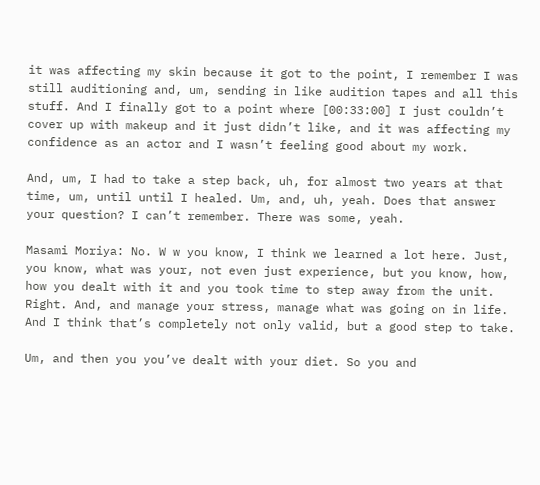it was affecting my skin because it got to the point, I remember I was still auditioning and, um, sending in like audition tapes and all this stuff. And I finally got to a point where [00:33:00] I just couldn’t cover up with makeup and it just didn’t like, and it was affecting my confidence as an actor and I wasn’t feeling good about my work.

And, um, I had to take a step back, uh, for almost two years at that time, um, until until I healed. Um, and, uh, yeah. Does that answer your question? I can’t remember. There was some, yeah.

Masami Moriya: No. W w you know, I think we learned a lot here. Just, you know, what was your, not even just experience, but you know, how, how you dealt with it and you took time to step away from the unit. Right. And, and manage your stress, manage what was going on in life. And I think that’s completely not only valid, but a good step to take.

Um, and then you you’ve dealt with your diet. So you and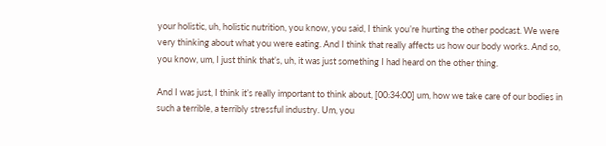your holistic, uh, holistic nutrition, you know, you said, I think you’re hurting the other podcast. We were very thinking about what you were eating. And I think that really affects us how our body works. And so, you know, um, I just think that’s, uh, it was just something I had heard on the other thing.

And I was just, I think it’s really important to think about, [00:34:00] um, how we take care of our bodies in such a terrible, a terribly stressful industry. Um, you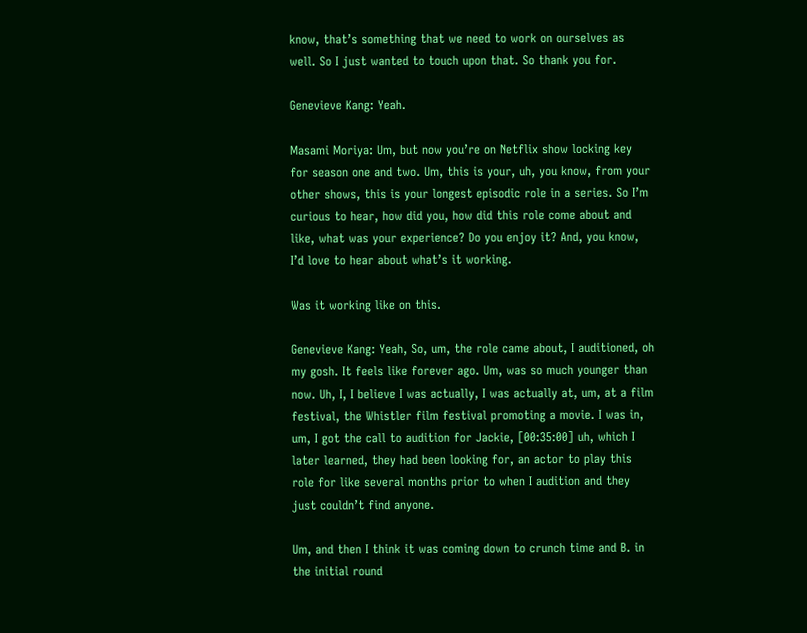know, that’s something that we need to work on ourselves as well. So I just wanted to touch upon that. So thank you for.

Genevieve Kang: Yeah.

Masami Moriya: Um, but now you’re on Netflix show locking key for season one and two. Um, this is your, uh, you know, from your other shows, this is your longest episodic role in a series. So I’m curious to hear, how did you, how did this role come about and like, what was your experience? Do you enjoy it? And, you know, I’d love to hear about what’s it working.

Was it working like on this.

Genevieve Kang: Yeah, So, um, the role came about, I auditioned, oh my gosh. It feels like forever ago. Um, was so much younger than now. Uh, I, I believe I was actually, I was actually at, um, at a film festival, the Whistler film festival promoting a movie. I was in, um, I got the call to audition for Jackie, [00:35:00] uh, which I later learned, they had been looking for, an actor to play this role for like several months prior to when I audition and they just couldn’t find anyone.

Um, and then I think it was coming down to crunch time and B. in the initial round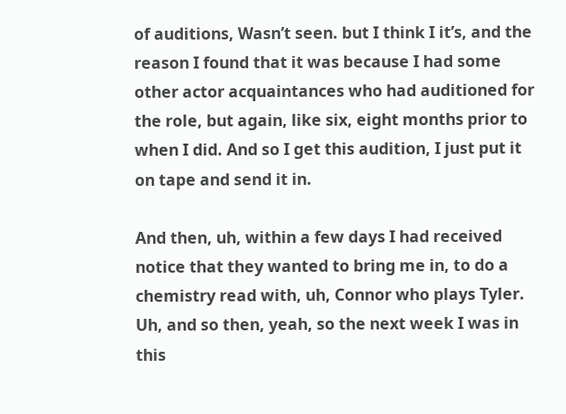of auditions, Wasn’t seen. but I think I it’s, and the reason I found that it was because I had some other actor acquaintances who had auditioned for the role, but again, like six, eight months prior to when I did. And so I get this audition, I just put it on tape and send it in.

And then, uh, within a few days I had received notice that they wanted to bring me in, to do a chemistry read with, uh, Connor who plays Tyler. Uh, and so then, yeah, so the next week I was in this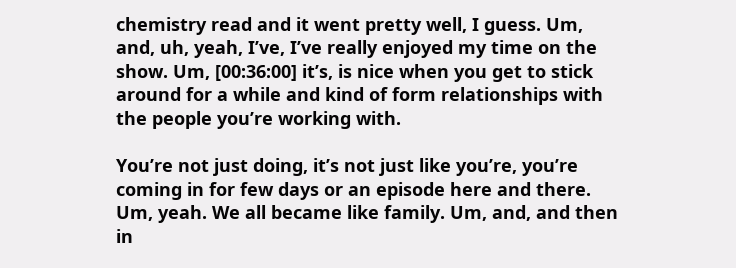chemistry read and it went pretty well, I guess. Um, and, uh, yeah, I’ve, I’ve really enjoyed my time on the show. Um, [00:36:00] it’s, is nice when you get to stick around for a while and kind of form relationships with the people you’re working with.

You’re not just doing, it’s not just like you’re, you’re coming in for few days or an episode here and there. Um, yeah. We all became like family. Um, and, and then in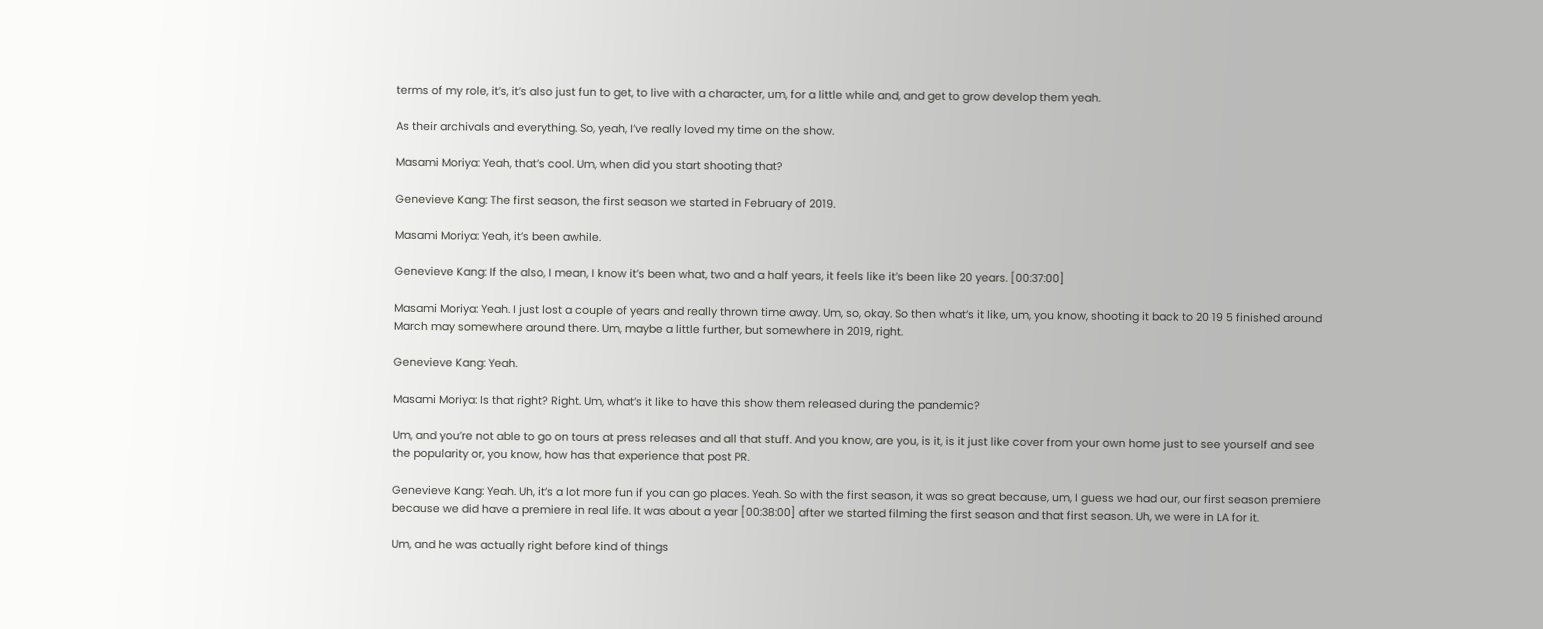terms of my role, it’s, it’s also just fun to get, to live with a character, um, for a little while and, and get to grow develop them yeah.

As their archivals and everything. So, yeah, I’ve really loved my time on the show.

Masami Moriya: Yeah, that’s cool. Um, when did you start shooting that?

Genevieve Kang: The first season, the first season we started in February of 2019.

Masami Moriya: Yeah, it’s been awhile.

Genevieve Kang: If the also, I mean, I know it’s been what, two and a half years, it feels like it’s been like 20 years. [00:37:00]

Masami Moriya: Yeah. I just lost a couple of years and really thrown time away. Um, so, okay. So then what’s it like, um, you know, shooting it back to 20 19 5 finished around March may somewhere around there. Um, maybe a little further, but somewhere in 2019, right.

Genevieve Kang: Yeah.

Masami Moriya: Is that right? Right. Um, what’s it like to have this show them released during the pandemic?

Um, and you’re not able to go on tours at press releases and all that stuff. And you know, are you, is it, is it just like cover from your own home just to see yourself and see the popularity or, you know, how has that experience that post PR.

Genevieve Kang: Yeah. Uh, it’s a lot more fun if you can go places. Yeah. So with the first season, it was so great because, um, I guess we had our, our first season premiere because we did have a premiere in real life. It was about a year [00:38:00] after we started filming the first season and that first season. Uh, we were in LA for it.

Um, and he was actually right before kind of things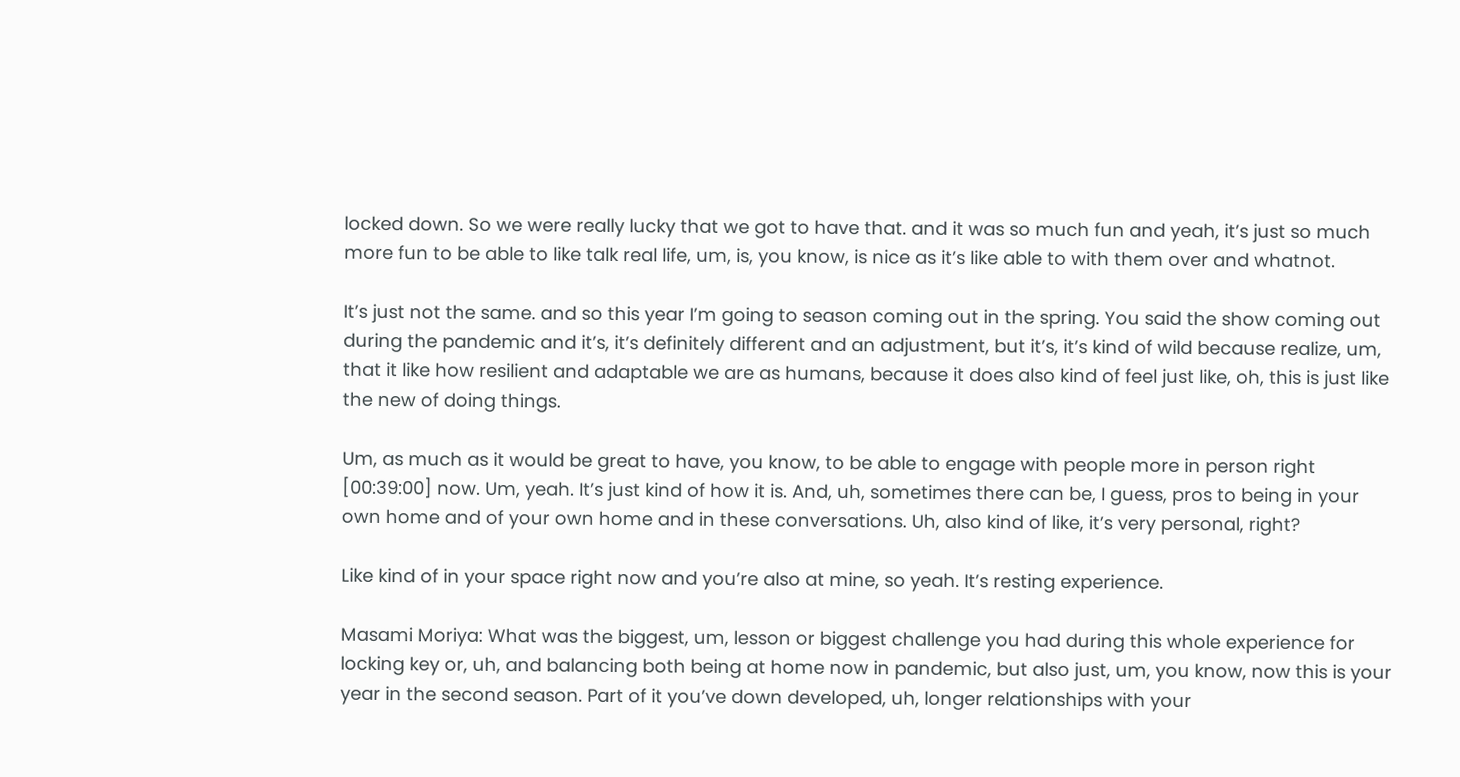locked down. So we were really lucky that we got to have that. and it was so much fun and yeah, it’s just so much more fun to be able to like talk real life, um, is, you know, is nice as it’s like able to with them over and whatnot.

It’s just not the same. and so this year I’m going to season coming out in the spring. You said the show coming out during the pandemic and it’s, it’s definitely different and an adjustment, but it’s, it’s kind of wild because realize, um, that it like how resilient and adaptable we are as humans, because it does also kind of feel just like, oh, this is just like the new of doing things.

Um, as much as it would be great to have, you know, to be able to engage with people more in person right [00:39:00] now. Um, yeah. It’s just kind of how it is. And, uh, sometimes there can be, I guess, pros to being in your own home and of your own home and in these conversations. Uh, also kind of like, it’s very personal, right?

Like kind of in your space right now and you’re also at mine, so yeah. It’s resting experience.

Masami Moriya: What was the biggest, um, lesson or biggest challenge you had during this whole experience for locking key or, uh, and balancing both being at home now in pandemic, but also just, um, you know, now this is your year in the second season. Part of it you’ve down developed, uh, longer relationships with your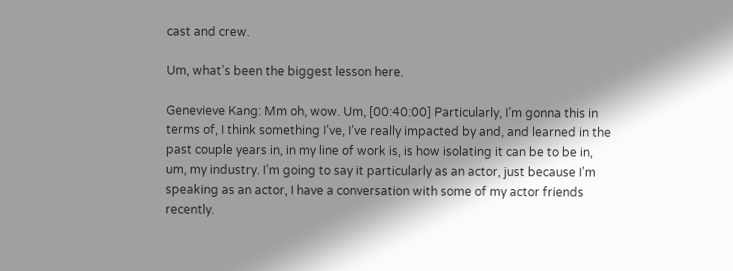cast and crew.

Um, what’s been the biggest lesson here.

Genevieve Kang: Mm oh, wow. Um, [00:40:00] Particularly, I’m gonna this in terms of, I think something I’ve, I’ve really impacted by and, and learned in the past couple years in, in my line of work is, is how isolating it can be to be in, um, my industry. I’m going to say it particularly as an actor, just because I’m speaking as an actor, I have a conversation with some of my actor friends recently.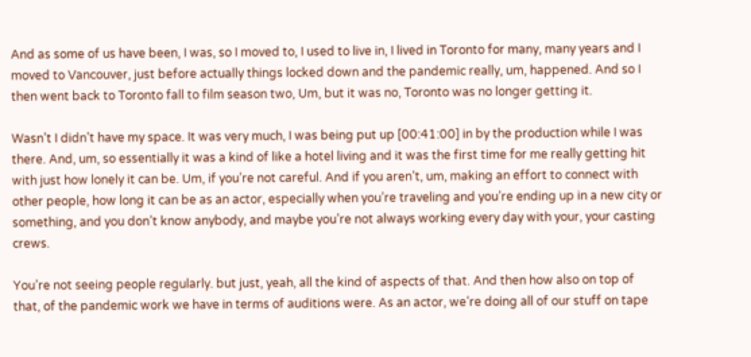And as some of us have been, I was, so I moved to, I used to live in, I lived in Toronto for many, many years and I moved to Vancouver, just before actually things locked down and the pandemic really, um, happened. And so I then went back to Toronto fall to film season two, Um, but it was no, Toronto was no longer getting it.

Wasn’t I didn’t have my space. It was very much, I was being put up [00:41:00] in by the production while I was there. And, um, so essentially it was a kind of like a hotel living and it was the first time for me really getting hit with just how lonely it can be. Um, if you’re not careful. And if you aren’t, um, making an effort to connect with other people, how long it can be as an actor, especially when you’re traveling and you’re ending up in a new city or something, and you don’t know anybody, and maybe you’re not always working every day with your, your casting crews.

You’re not seeing people regularly. but just, yeah, all the kind of aspects of that. And then how also on top of that, of the pandemic work we have in terms of auditions were. As an actor, we’re doing all of our stuff on tape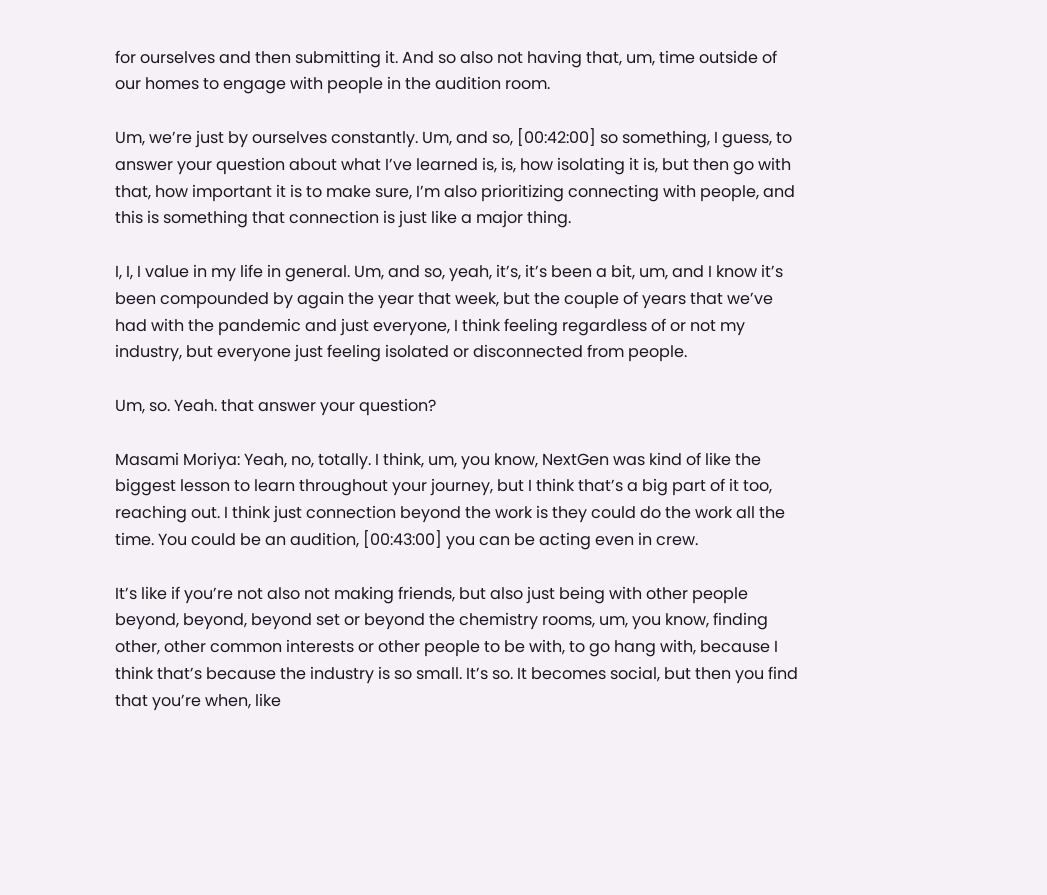for ourselves and then submitting it. And so also not having that, um, time outside of our homes to engage with people in the audition room.

Um, we’re just by ourselves constantly. Um, and so, [00:42:00] so something, I guess, to answer your question about what I’ve learned is, is, how isolating it is, but then go with that, how important it is to make sure, I’m also prioritizing connecting with people, and this is something that connection is just like a major thing.

I, I, I value in my life in general. Um, and so, yeah, it’s, it’s been a bit, um, and I know it’s been compounded by again the year that week, but the couple of years that we’ve had with the pandemic and just everyone, I think feeling regardless of or not my industry, but everyone just feeling isolated or disconnected from people.

Um, so. Yeah. that answer your question?

Masami Moriya: Yeah, no, totally. I think, um, you know, NextGen was kind of like the biggest lesson to learn throughout your journey, but I think that’s a big part of it too, reaching out. I think just connection beyond the work is they could do the work all the time. You could be an audition, [00:43:00] you can be acting even in crew.

It’s like if you’re not also not making friends, but also just being with other people beyond, beyond, beyond set or beyond the chemistry rooms, um, you know, finding other, other common interests or other people to be with, to go hang with, because I think that’s because the industry is so small. It’s so. It becomes social, but then you find that you’re when, like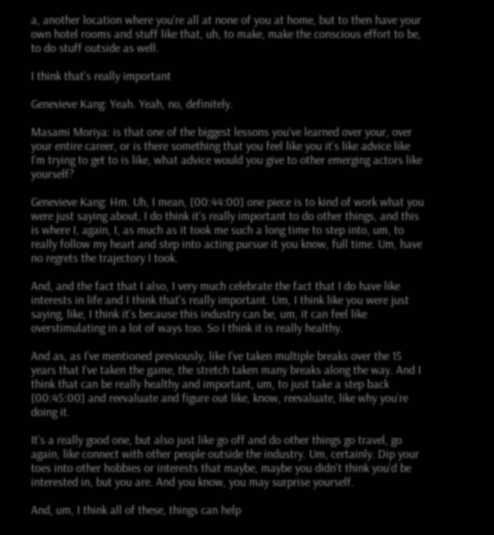a, another location where you’re all at none of you at home, but to then have your own hotel rooms and stuff like that, uh, to make, make the conscious effort to be, to do stuff outside as well.

I think that’s really important

Genevieve Kang: Yeah. Yeah, no, definitely.

Masami Moriya: is that one of the biggest lessons you’ve learned over your, over your entire career, or is there something that you feel like you it’s like advice like I’m trying to get to is like, what advice would you give to other emerging actors like yourself?

Genevieve Kang: Hm. Uh, I mean, [00:44:00] one piece is to kind of work what you were just saying about, I do think it’s really important to do other things, and this is where I, again, I, as much as it took me such a long time to step into, um, to really follow my heart and step into acting pursue it you know, full time. Um, have no regrets the trajectory I took.

And, and the fact that I also, I very much celebrate the fact that I do have like interests in life and I think that’s really important. Um, I think like you were just saying, like, I think it’s because this industry can be, um, it can feel like overstimulating in a lot of ways too. So I think it is really healthy.

And as, as I’ve mentioned previously, like I’ve taken multiple breaks over the 15 years that I’ve taken the game, the stretch taken many breaks along the way. And I think that can be really healthy and important, um, to just take a step back [00:45:00] and reevaluate and figure out like, know, reevaluate, like why you’re doing it.

It’s a really good one, but also just like go off and do other things go travel, go again, like connect with other people outside the industry. Um, certainly. Dip your toes into other hobbies or interests that maybe, maybe you didn’t think you’d be interested in, but you are. And you know, you may surprise yourself.

And, um, I think all of these, things can help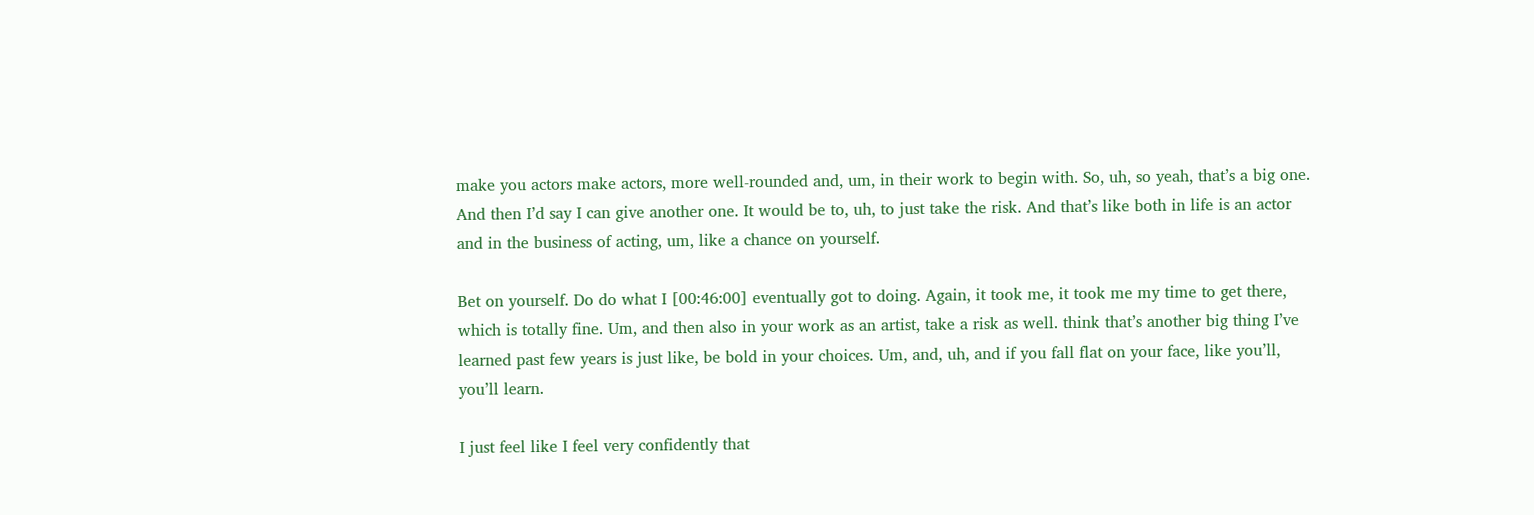make you actors make actors, more well-rounded and, um, in their work to begin with. So, uh, so yeah, that’s a big one. And then I’d say I can give another one. It would be to, uh, to just take the risk. And that’s like both in life is an actor and in the business of acting, um, like a chance on yourself.

Bet on yourself. Do do what I [00:46:00] eventually got to doing. Again, it took me, it took me my time to get there, which is totally fine. Um, and then also in your work as an artist, take a risk as well. think that’s another big thing I’ve learned past few years is just like, be bold in your choices. Um, and, uh, and if you fall flat on your face, like you’ll, you’ll learn.

I just feel like I feel very confidently that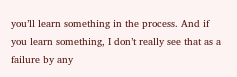you’ll learn something in the process. And if you learn something, I don’t really see that as a failure by any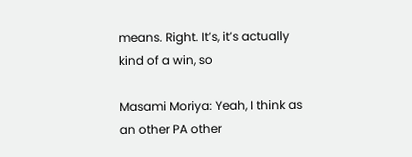means. Right. It’s, it’s actually kind of a win, so

Masami Moriya: Yeah, I think as an other PA other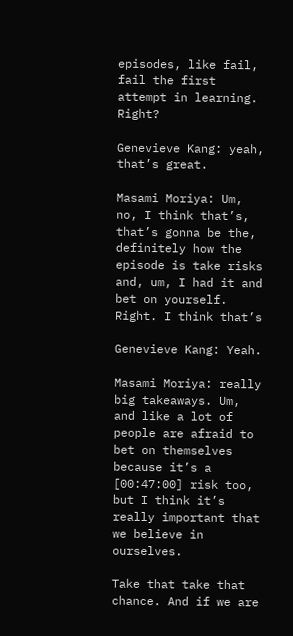episodes, like fail, fail the first attempt in learning. Right?

Genevieve Kang: yeah, that’s great.

Masami Moriya: Um, no, I think that’s, that’s gonna be the, definitely how the episode is take risks and, um, I had it and bet on yourself. Right. I think that’s

Genevieve Kang: Yeah.

Masami Moriya: really big takeaways. Um, and like a lot of people are afraid to bet on themselves because it’s a [00:47:00] risk too, but I think it’s really important that we believe in ourselves.

Take that take that chance. And if we are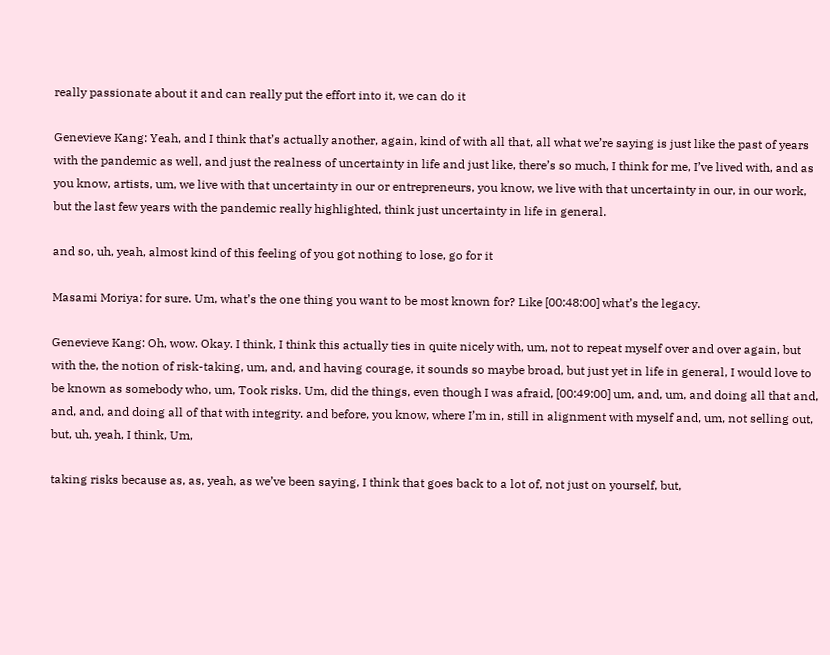really passionate about it and can really put the effort into it, we can do it

Genevieve Kang: Yeah, and I think that’s actually another, again, kind of with all that, all what we’re saying is just like the past of years with the pandemic as well, and just the realness of uncertainty in life and just like, there’s so much, I think for me, I’ve lived with, and as you know, artists, um, we live with that uncertainty in our or entrepreneurs, you know, we live with that uncertainty in our, in our work, but the last few years with the pandemic really highlighted, think just uncertainty in life in general.

and so, uh, yeah, almost kind of this feeling of you got nothing to lose, go for it

Masami Moriya: for sure. Um, what’s the one thing you want to be most known for? Like [00:48:00] what’s the legacy.

Genevieve Kang: Oh, wow. Okay. I think, I think this actually ties in quite nicely with, um, not to repeat myself over and over again, but with the, the notion of risk-taking, um, and, and having courage, it sounds so maybe broad, but just yet in life in general, I would love to be known as somebody who, um, Took risks. Um, did the things, even though I was afraid, [00:49:00] um, and, um, and doing all that and, and, and, and doing all of that with integrity. and before, you know, where I’m in, still in alignment with myself and, um, not selling out, but, uh, yeah, I think, Um,

taking risks because as, as, yeah, as we’ve been saying, I think that goes back to a lot of, not just on yourself, but,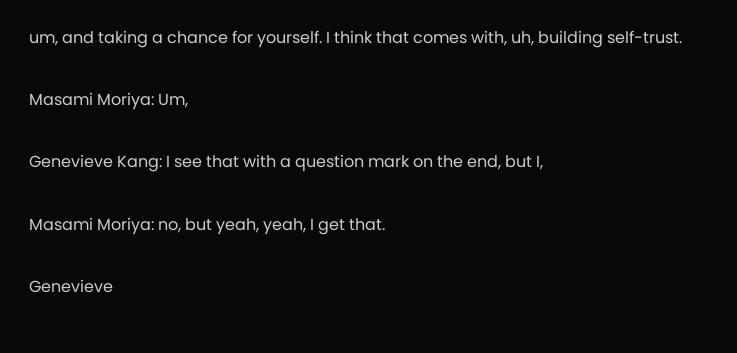um, and taking a chance for yourself. I think that comes with, uh, building self-trust.

Masami Moriya: Um,

Genevieve Kang: I see that with a question mark on the end, but I,

Masami Moriya: no, but yeah, yeah, I get that.

Genevieve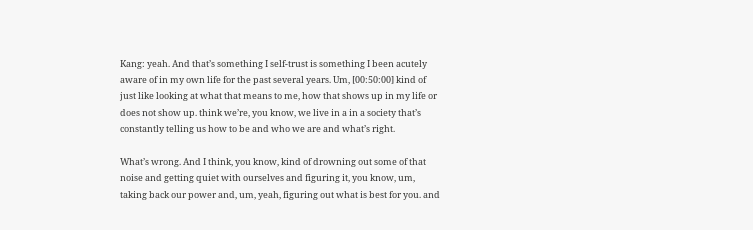Kang: yeah. And that’s something I self-trust is something I been acutely aware of in my own life for the past several years. Um, [00:50:00] kind of just like looking at what that means to me, how that shows up in my life or does not show up. think we’re, you know, we live in a in a society that’s constantly telling us how to be and who we are and what’s right.

What’s wrong. And I think, you know, kind of drowning out some of that noise and getting quiet with ourselves and figuring it, you know, um, taking back our power and, um, yeah, figuring out what is best for you. and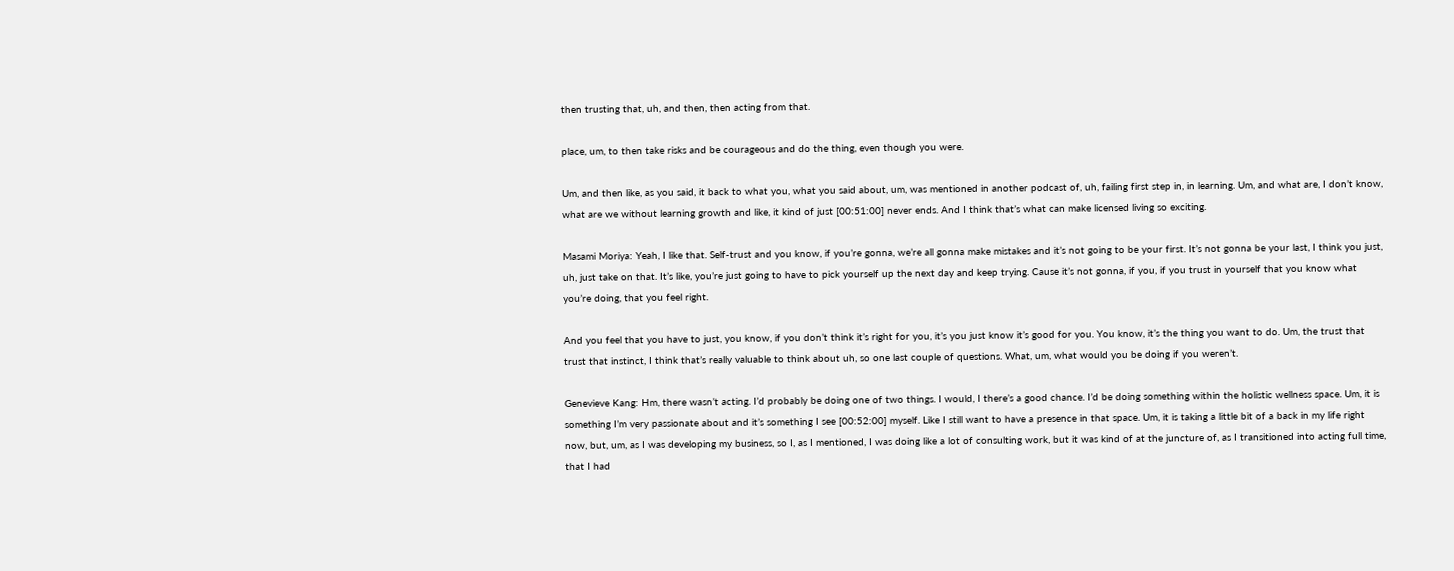then trusting that, uh, and then, then acting from that.

place, um, to then take risks and be courageous and do the thing, even though you were.

Um, and then like, as you said, it back to what you, what you said about, um, was mentioned in another podcast of, uh, failing first step in, in learning. Um, and what are, I don’t know, what are we without learning growth and like, it kind of just [00:51:00] never ends. And I think that’s what can make licensed living so exciting.

Masami Moriya: Yeah, I like that. Self-trust and you know, if you’re gonna, we’re all gonna make mistakes and it’s not going to be your first. It’s not gonna be your last, I think you just, uh, just take on that. It’s like, you’re just going to have to pick yourself up the next day and keep trying. Cause it’s not gonna, if you, if you trust in yourself that you know what you’re doing, that you feel right.

And you feel that you have to just, you know, if you don’t think it’s right for you, it’s you just know it’s good for you. You know, it’s the thing you want to do. Um, the trust that trust that instinct, I think that’s really valuable to think about uh, so one last couple of questions. What, um, what would you be doing if you weren’t.

Genevieve Kang: Hm, there wasn’t acting. I’d probably be doing one of two things. I would, I there’s a good chance. I’d be doing something within the holistic wellness space. Um, it is something I’m very passionate about and it’s something I see [00:52:00] myself. Like I still want to have a presence in that space. Um, it is taking a little bit of a back in my life right now, but, um, as I was developing my business, so I, as I mentioned, I was doing like a lot of consulting work, but it was kind of at the juncture of, as I transitioned into acting full time, that I had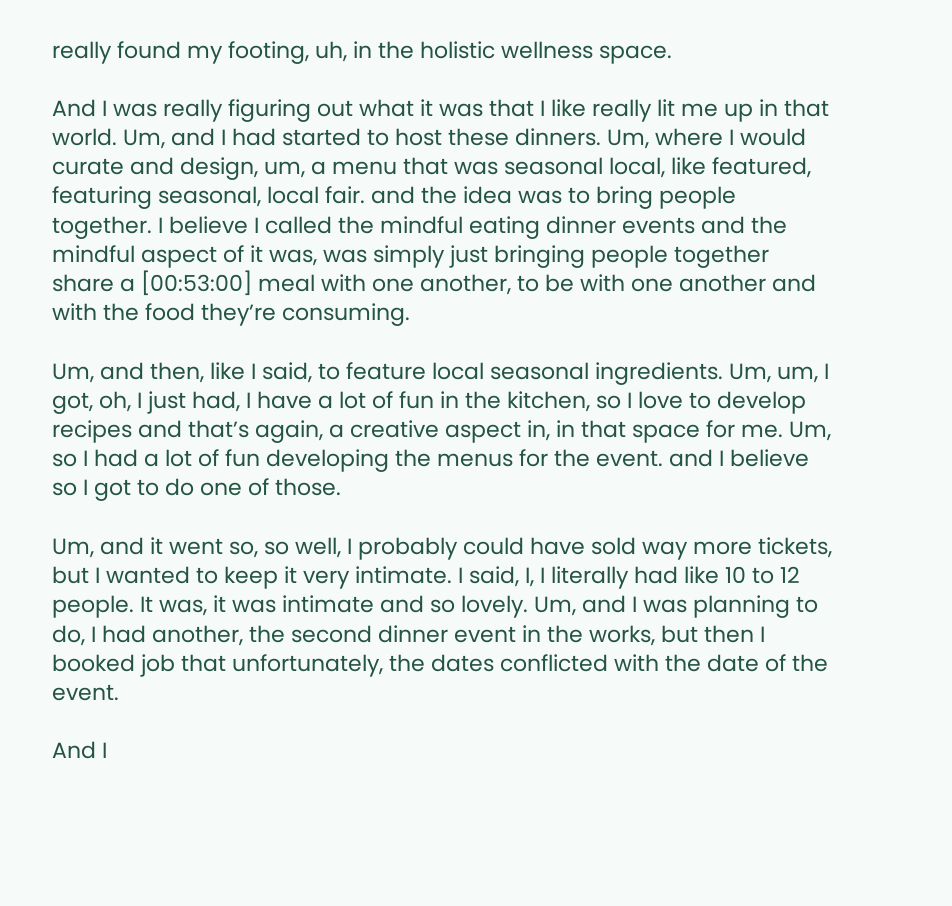really found my footing, uh, in the holistic wellness space.

And I was really figuring out what it was that I like really lit me up in that world. Um, and I had started to host these dinners. Um, where I would curate and design, um, a menu that was seasonal local, like featured, featuring seasonal, local fair. and the idea was to bring people together. I believe I called the mindful eating dinner events and the mindful aspect of it was, was simply just bringing people together share a [00:53:00] meal with one another, to be with one another and with the food they’re consuming.

Um, and then, like I said, to feature local seasonal ingredients. Um, um, I got, oh, I just had, I have a lot of fun in the kitchen, so I love to develop recipes and that’s again, a creative aspect in, in that space for me. Um, so I had a lot of fun developing the menus for the event. and I believe so I got to do one of those.

Um, and it went so, so well, I probably could have sold way more tickets, but I wanted to keep it very intimate. I said, I, I literally had like 10 to 12 people. It was, it was intimate and so lovely. Um, and I was planning to do, I had another, the second dinner event in the works, but then I booked job that unfortunately, the dates conflicted with the date of the event.

And I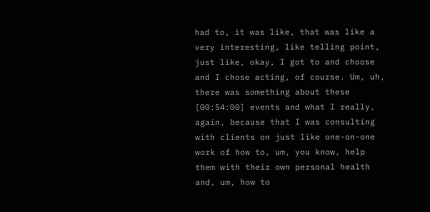had to, it was like, that was like a very interesting, like telling point, just like, okay, I got to and choose and I chose acting, of course. Um, uh, there was something about these [00:54:00] events and what I really, again, because that I was consulting with clients on just like one-on-one work of how to, um, you know, help them with their own personal health and, um, how to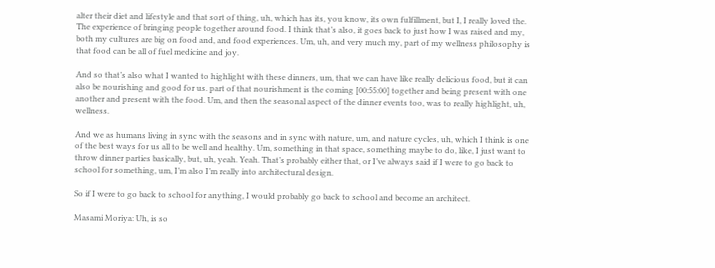alter their diet and lifestyle and that sort of thing, uh, which has its, you know, its own fulfillment, but I, I really loved the. The experience of bringing people together around food. I think that’s also, it goes back to just how I was raised and my, both my cultures are big on food and, and food experiences. Um, uh, and very much my, part of my wellness philosophy is that food can be all of fuel medicine and joy.

And so that’s also what I wanted to highlight with these dinners, um, that we can have like really delicious food, but it can also be nourishing and good for us. part of that nourishment is the coming [00:55:00] together and being present with one another and present with the food. Um, and then the seasonal aspect of the dinner events too, was to really highlight, uh, wellness.

And we as humans living in sync with the seasons and in sync with nature, um, and nature cycles, uh, which I think is one of the best ways for us all to be well and healthy. Um, something in that space, something maybe to do, like, I just want to throw dinner parties basically, but, uh, yeah. Yeah. That’s probably either that, or I’ve always said if I were to go back to school for something, um, I’m also I’m really into architectural design.

So if I were to go back to school for anything, I would probably go back to school and become an architect.

Masami Moriya: Uh, is so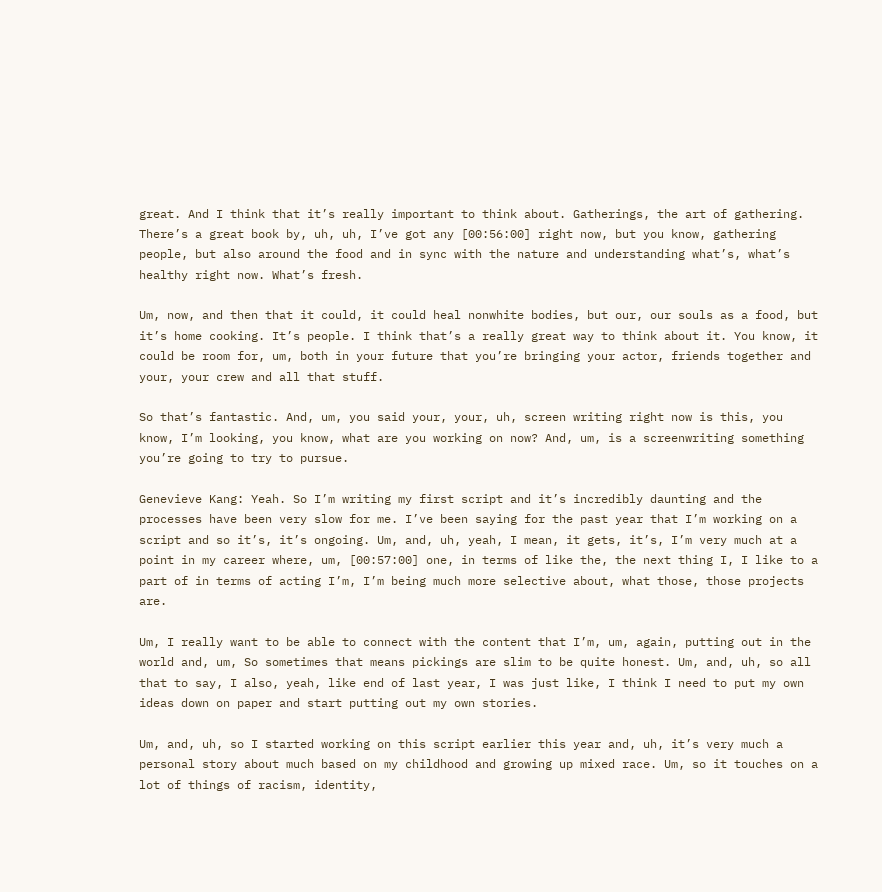great. And I think that it’s really important to think about. Gatherings, the art of gathering. There’s a great book by, uh, uh, I’ve got any [00:56:00] right now, but you know, gathering people, but also around the food and in sync with the nature and understanding what’s, what’s healthy right now. What’s fresh.

Um, now, and then that it could, it could heal nonwhite bodies, but our, our souls as a food, but it’s home cooking. It’s people. I think that’s a really great way to think about it. You know, it could be room for, um, both in your future that you’re bringing your actor, friends together and your, your crew and all that stuff.

So that’s fantastic. And, um, you said your, your, uh, screen writing right now is this, you know, I’m looking, you know, what are you working on now? And, um, is a screenwriting something you’re going to try to pursue.

Genevieve Kang: Yeah. So I’m writing my first script and it’s incredibly daunting and the processes have been very slow for me. I’ve been saying for the past year that I’m working on a script and so it’s, it’s ongoing. Um, and, uh, yeah, I mean, it gets, it’s, I’m very much at a point in my career where, um, [00:57:00] one, in terms of like the, the next thing I, I like to a part of in terms of acting I’m, I’m being much more selective about, what those, those projects are.

Um, I really want to be able to connect with the content that I’m, um, again, putting out in the world and, um, So sometimes that means pickings are slim to be quite honest. Um, and, uh, so all that to say, I also, yeah, like end of last year, I was just like, I think I need to put my own ideas down on paper and start putting out my own stories.

Um, and, uh, so I started working on this script earlier this year and, uh, it’s very much a personal story about much based on my childhood and growing up mixed race. Um, so it touches on a lot of things of racism, identity,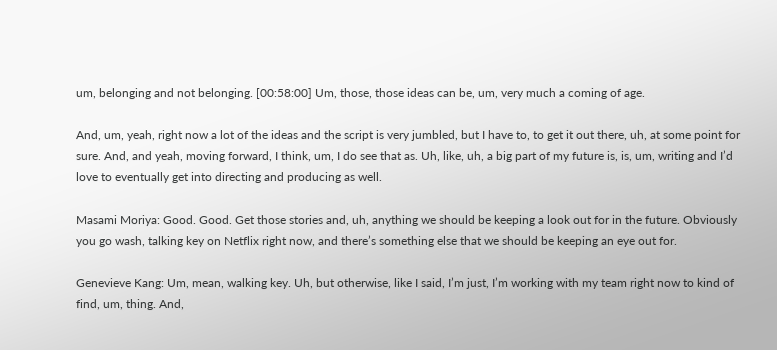um, belonging and not belonging. [00:58:00] Um, those, those ideas can be, um, very much a coming of age.

And, um, yeah, right now a lot of the ideas and the script is very jumbled, but I have to, to get it out there, uh, at some point for sure. And, and yeah, moving forward, I think, um, I do see that as. Uh, like, uh, a big part of my future is, is, um, writing and I’d love to eventually get into directing and producing as well.

Masami Moriya: Good. Good. Get those stories and, uh, anything we should be keeping a look out for in the future. Obviously you go wash, talking key on Netflix right now, and there’s something else that we should be keeping an eye out for.

Genevieve Kang: Um, mean, walking key. Uh, but otherwise, like I said, I’m just, I’m working with my team right now to kind of find, um, thing. And,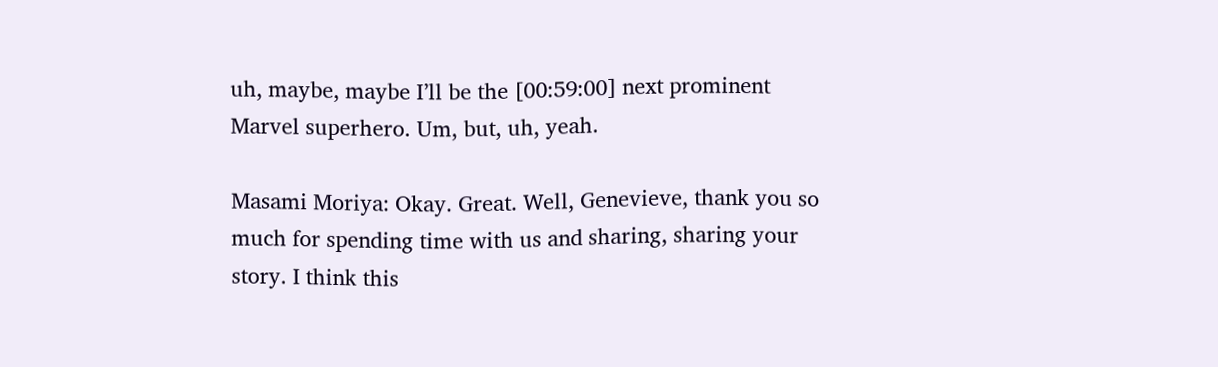uh, maybe, maybe I’ll be the [00:59:00] next prominent Marvel superhero. Um, but, uh, yeah.

Masami Moriya: Okay. Great. Well, Genevieve, thank you so much for spending time with us and sharing, sharing your story. I think this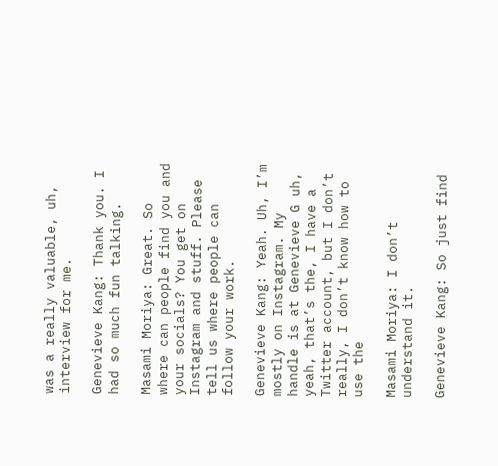was a really valuable, uh, interview for me.

Genevieve Kang: Thank you. I had so much fun talking.

Masami Moriya: Great. So where can people find you and your socials? You get on Instagram and stuff. Please tell us where people can follow your work.

Genevieve Kang: Yeah. Uh, I’m mostly on Instagram. My handle is at Genevieve G uh, yeah, that’s the, I have a Twitter account, but I don’t really, I don’t know how to use the

Masami Moriya: I don’t understand it.

Genevieve Kang: So just find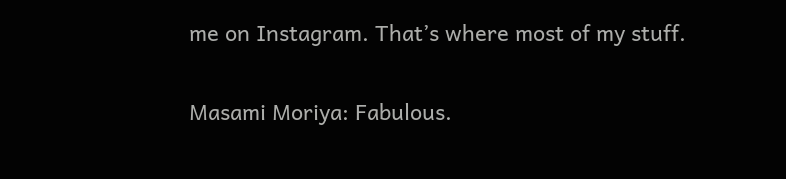me on Instagram. That’s where most of my stuff.

Masami Moriya: Fabulous.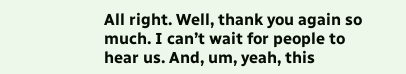All right. Well, thank you again so much. I can’t wait for people to hear us. And, um, yeah, this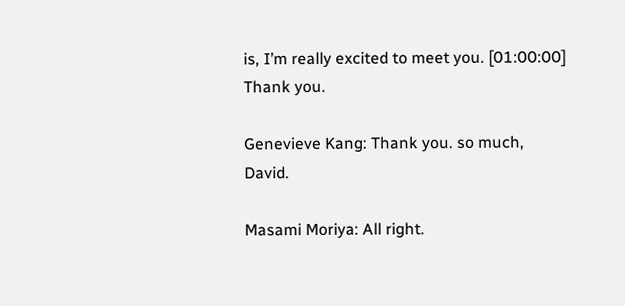is, I’m really excited to meet you. [01:00:00] Thank you.

Genevieve Kang: Thank you. so much, David.

Masami Moriya: All right.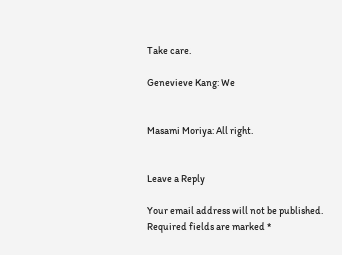Take care.

Genevieve Kang: We


Masami Moriya: All right.


Leave a Reply

Your email address will not be published. Required fields are marked *